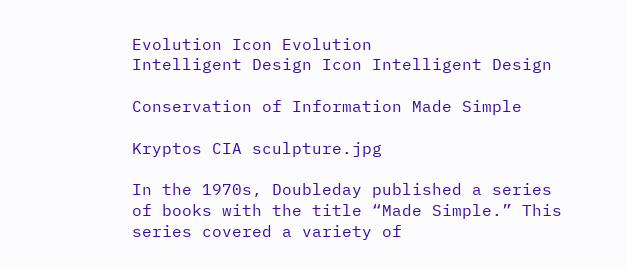Evolution Icon Evolution
Intelligent Design Icon Intelligent Design

Conservation of Information Made Simple

Kryptos CIA sculpture.jpg

In the 1970s, Doubleday published a series of books with the title “Made Simple.” This series covered a variety of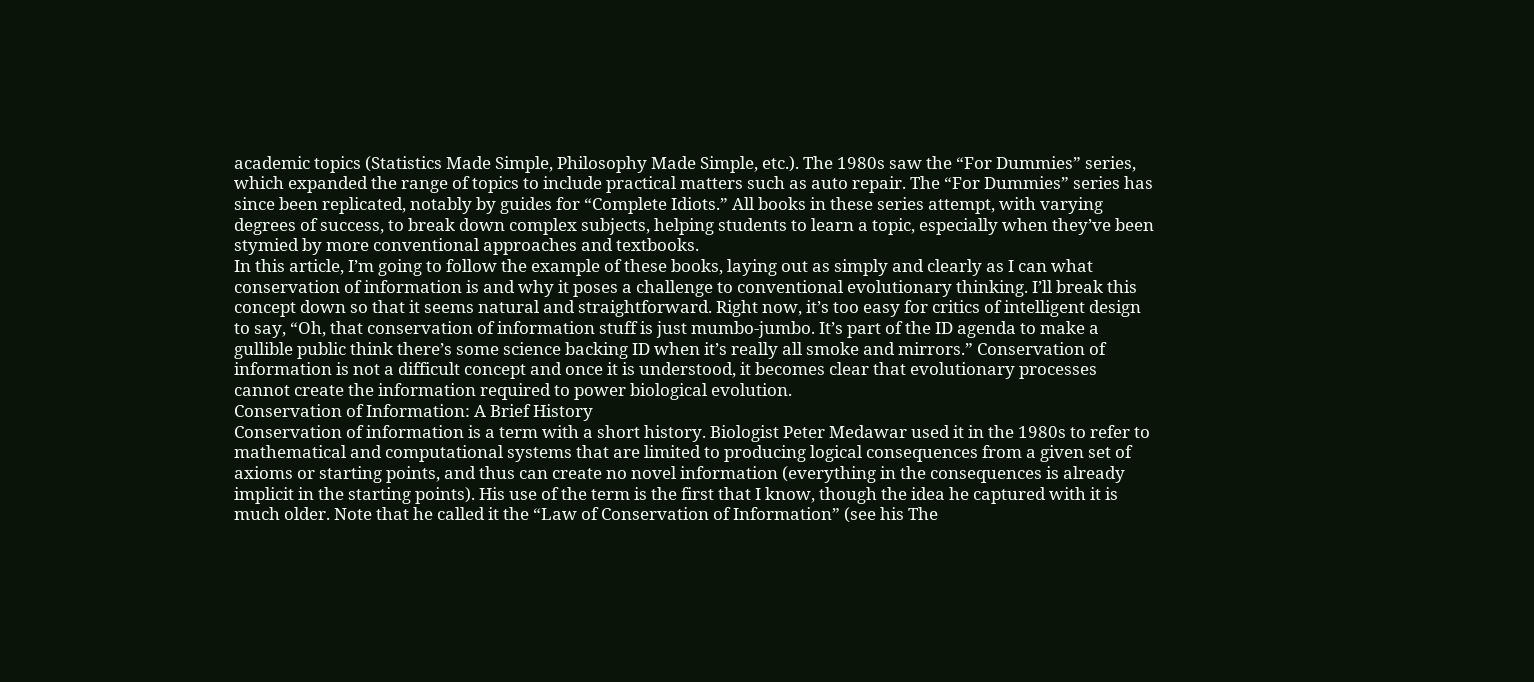academic topics (Statistics Made Simple, Philosophy Made Simple, etc.). The 1980s saw the “For Dummies” series, which expanded the range of topics to include practical matters such as auto repair. The “For Dummies” series has since been replicated, notably by guides for “Complete Idiots.” All books in these series attempt, with varying degrees of success, to break down complex subjects, helping students to learn a topic, especially when they’ve been stymied by more conventional approaches and textbooks.
In this article, I’m going to follow the example of these books, laying out as simply and clearly as I can what conservation of information is and why it poses a challenge to conventional evolutionary thinking. I’ll break this concept down so that it seems natural and straightforward. Right now, it’s too easy for critics of intelligent design to say, “Oh, that conservation of information stuff is just mumbo-jumbo. It’s part of the ID agenda to make a gullible public think there’s some science backing ID when it’s really all smoke and mirrors.” Conservation of information is not a difficult concept and once it is understood, it becomes clear that evolutionary processes cannot create the information required to power biological evolution.
Conservation of Information: A Brief History
Conservation of information is a term with a short history. Biologist Peter Medawar used it in the 1980s to refer to mathematical and computational systems that are limited to producing logical consequences from a given set of axioms or starting points, and thus can create no novel information (everything in the consequences is already implicit in the starting points). His use of the term is the first that I know, though the idea he captured with it is much older. Note that he called it the “Law of Conservation of Information” (see his The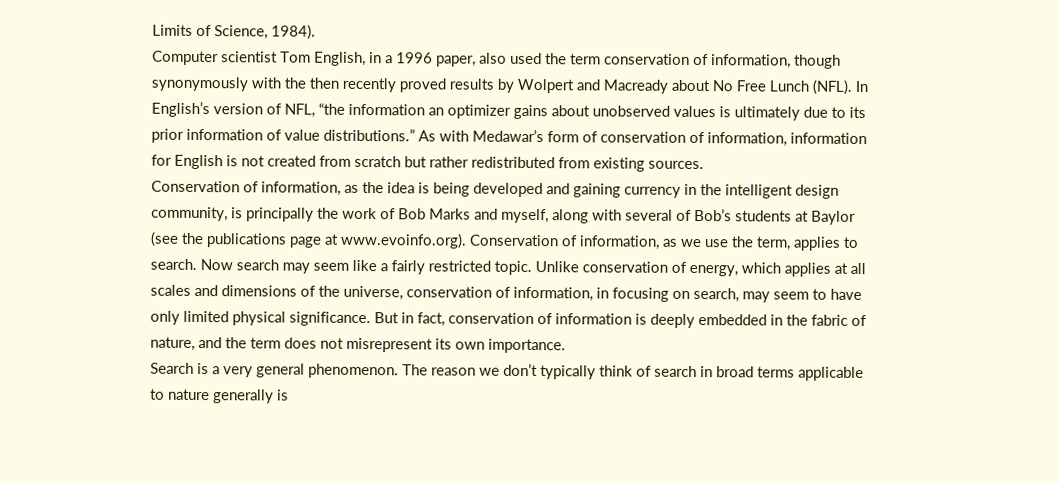Limits of Science, 1984).
Computer scientist Tom English, in a 1996 paper, also used the term conservation of information, though synonymously with the then recently proved results by Wolpert and Macready about No Free Lunch (NFL). In English’s version of NFL, “the information an optimizer gains about unobserved values is ultimately due to its prior information of value distributions.” As with Medawar’s form of conservation of information, information for English is not created from scratch but rather redistributed from existing sources.
Conservation of information, as the idea is being developed and gaining currency in the intelligent design community, is principally the work of Bob Marks and myself, along with several of Bob’s students at Baylor (see the publications page at www.evoinfo.org). Conservation of information, as we use the term, applies to search. Now search may seem like a fairly restricted topic. Unlike conservation of energy, which applies at all scales and dimensions of the universe, conservation of information, in focusing on search, may seem to have only limited physical significance. But in fact, conservation of information is deeply embedded in the fabric of nature, and the term does not misrepresent its own importance.
Search is a very general phenomenon. The reason we don’t typically think of search in broad terms applicable to nature generally is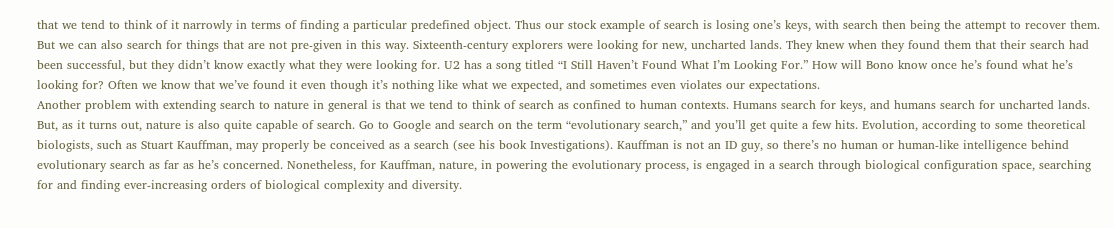that we tend to think of it narrowly in terms of finding a particular predefined object. Thus our stock example of search is losing one’s keys, with search then being the attempt to recover them. But we can also search for things that are not pre-given in this way. Sixteenth-century explorers were looking for new, uncharted lands. They knew when they found them that their search had been successful, but they didn’t know exactly what they were looking for. U2 has a song titled “I Still Haven’t Found What I’m Looking For.” How will Bono know once he’s found what he’s looking for? Often we know that we’ve found it even though it’s nothing like what we expected, and sometimes even violates our expectations.
Another problem with extending search to nature in general is that we tend to think of search as confined to human contexts. Humans search for keys, and humans search for uncharted lands. But, as it turns out, nature is also quite capable of search. Go to Google and search on the term “evolutionary search,” and you’ll get quite a few hits. Evolution, according to some theoretical biologists, such as Stuart Kauffman, may properly be conceived as a search (see his book Investigations). Kauffman is not an ID guy, so there’s no human or human-like intelligence behind evolutionary search as far as he’s concerned. Nonetheless, for Kauffman, nature, in powering the evolutionary process, is engaged in a search through biological configuration space, searching for and finding ever-increasing orders of biological complexity and diversity.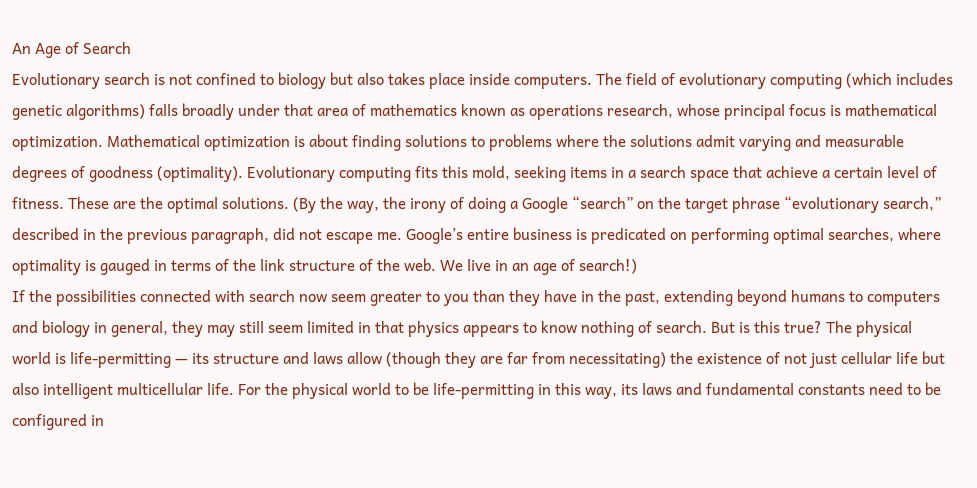An Age of Search
Evolutionary search is not confined to biology but also takes place inside computers. The field of evolutionary computing (which includes genetic algorithms) falls broadly under that area of mathematics known as operations research, whose principal focus is mathematical optimization. Mathematical optimization is about finding solutions to problems where the solutions admit varying and measurable degrees of goodness (optimality). Evolutionary computing fits this mold, seeking items in a search space that achieve a certain level of fitness. These are the optimal solutions. (By the way, the irony of doing a Google “search” on the target phrase “evolutionary search,” described in the previous paragraph, did not escape me. Google’s entire business is predicated on performing optimal searches, where optimality is gauged in terms of the link structure of the web. We live in an age of search!)
If the possibilities connected with search now seem greater to you than they have in the past, extending beyond humans to computers and biology in general, they may still seem limited in that physics appears to know nothing of search. But is this true? The physical world is life-permitting — its structure and laws allow (though they are far from necessitating) the existence of not just cellular life but also intelligent multicellular life. For the physical world to be life-permitting in this way, its laws and fundamental constants need to be configured in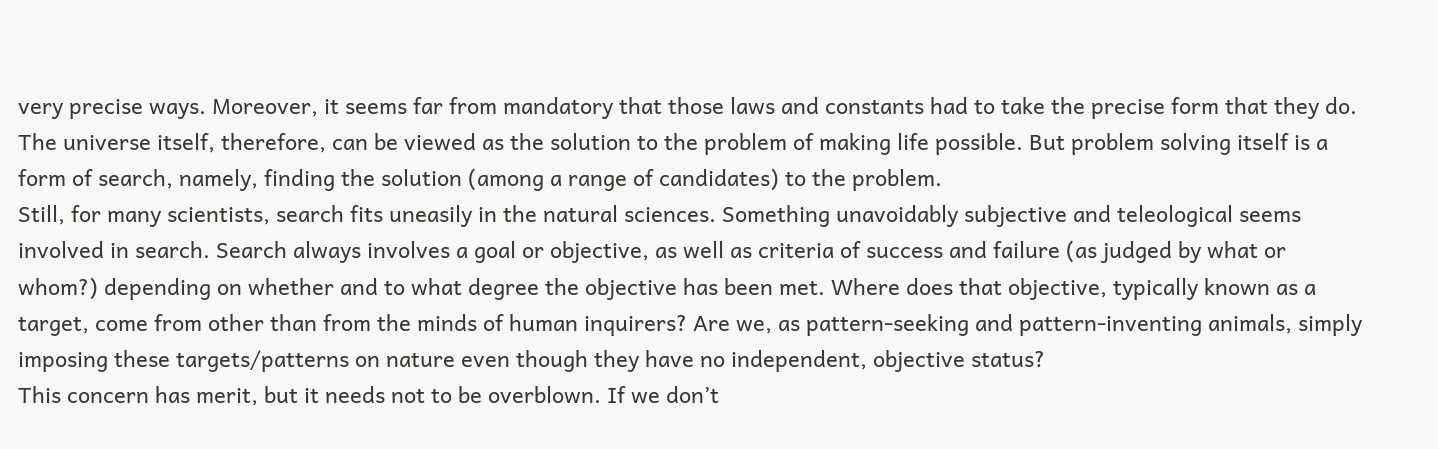very precise ways. Moreover, it seems far from mandatory that those laws and constants had to take the precise form that they do. The universe itself, therefore, can be viewed as the solution to the problem of making life possible. But problem solving itself is a form of search, namely, finding the solution (among a range of candidates) to the problem.
Still, for many scientists, search fits uneasily in the natural sciences. Something unavoidably subjective and teleological seems involved in search. Search always involves a goal or objective, as well as criteria of success and failure (as judged by what or whom?) depending on whether and to what degree the objective has been met. Where does that objective, typically known as a target, come from other than from the minds of human inquirers? Are we, as pattern-seeking and pattern-inventing animals, simply imposing these targets/patterns on nature even though they have no independent, objective status?
This concern has merit, but it needs not to be overblown. If we don’t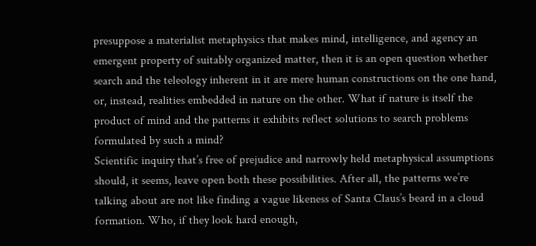presuppose a materialist metaphysics that makes mind, intelligence, and agency an emergent property of suitably organized matter, then it is an open question whether search and the teleology inherent in it are mere human constructions on the one hand, or, instead, realities embedded in nature on the other. What if nature is itself the product of mind and the patterns it exhibits reflect solutions to search problems formulated by such a mind?
Scientific inquiry that’s free of prejudice and narrowly held metaphysical assumptions should, it seems, leave open both these possibilities. After all, the patterns we’re talking about are not like finding a vague likeness of Santa Claus’s beard in a cloud formation. Who, if they look hard enough,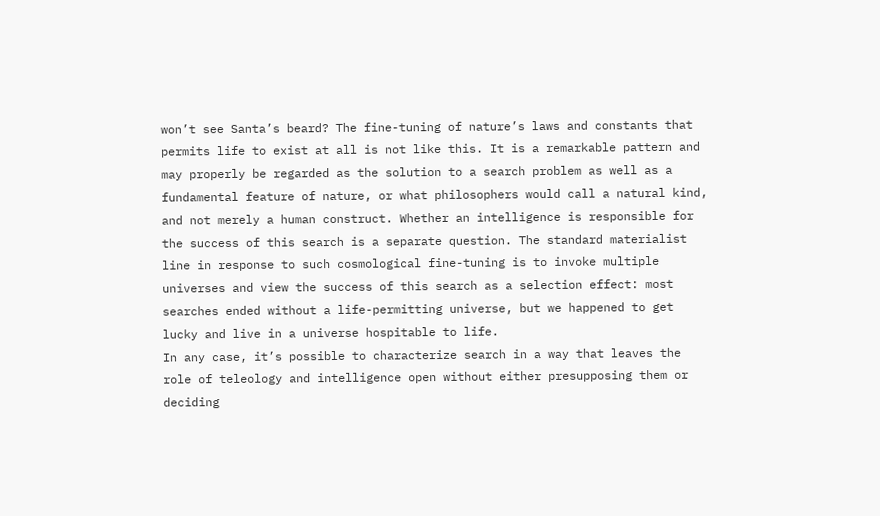won’t see Santa’s beard? The fine-tuning of nature’s laws and constants that permits life to exist at all is not like this. It is a remarkable pattern and may properly be regarded as the solution to a search problem as well as a fundamental feature of nature, or what philosophers would call a natural kind, and not merely a human construct. Whether an intelligence is responsible for the success of this search is a separate question. The standard materialist line in response to such cosmological fine-tuning is to invoke multiple universes and view the success of this search as a selection effect: most searches ended without a life-permitting universe, but we happened to get lucky and live in a universe hospitable to life.
In any case, it’s possible to characterize search in a way that leaves the role of teleology and intelligence open without either presupposing them or deciding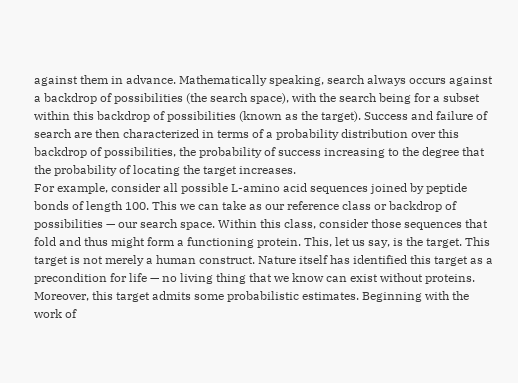against them in advance. Mathematically speaking, search always occurs against a backdrop of possibilities (the search space), with the search being for a subset within this backdrop of possibilities (known as the target). Success and failure of search are then characterized in terms of a probability distribution over this backdrop of possibilities, the probability of success increasing to the degree that the probability of locating the target increases.
For example, consider all possible L-amino acid sequences joined by peptide bonds of length 100. This we can take as our reference class or backdrop of possibilities — our search space. Within this class, consider those sequences that fold and thus might form a functioning protein. This, let us say, is the target. This target is not merely a human construct. Nature itself has identified this target as a precondition for life — no living thing that we know can exist without proteins. Moreover, this target admits some probabilistic estimates. Beginning with the work of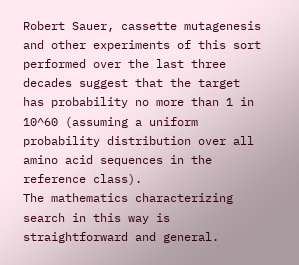Robert Sauer, cassette mutagenesis and other experiments of this sort performed over the last three decades suggest that the target has probability no more than 1 in 10^60 (assuming a uniform probability distribution over all amino acid sequences in the reference class).
The mathematics characterizing search in this way is straightforward and general.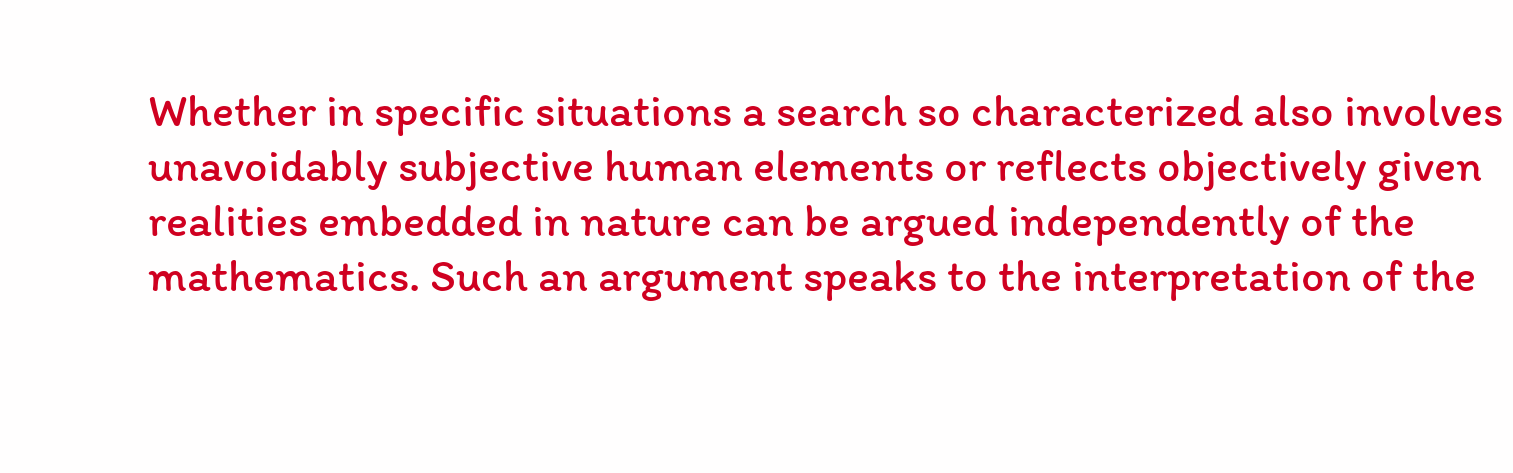Whether in specific situations a search so characterized also involves unavoidably subjective human elements or reflects objectively given realities embedded in nature can be argued independently of the mathematics. Such an argument speaks to the interpretation of the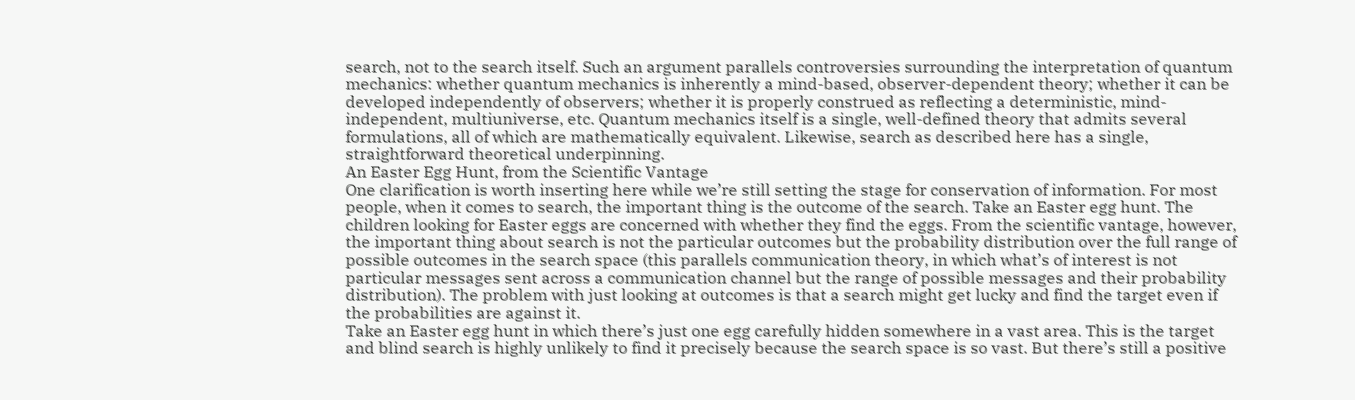search, not to the search itself. Such an argument parallels controversies surrounding the interpretation of quantum mechanics: whether quantum mechanics is inherently a mind-based, observer-dependent theory; whether it can be developed independently of observers; whether it is properly construed as reflecting a deterministic, mind-independent, multiuniverse, etc. Quantum mechanics itself is a single, well-defined theory that admits several formulations, all of which are mathematically equivalent. Likewise, search as described here has a single, straightforward theoretical underpinning.
An Easter Egg Hunt, from the Scientific Vantage
One clarification is worth inserting here while we’re still setting the stage for conservation of information. For most people, when it comes to search, the important thing is the outcome of the search. Take an Easter egg hunt. The children looking for Easter eggs are concerned with whether they find the eggs. From the scientific vantage, however, the important thing about search is not the particular outcomes but the probability distribution over the full range of possible outcomes in the search space (this parallels communication theory, in which what’s of interest is not particular messages sent across a communication channel but the range of possible messages and their probability distribution). The problem with just looking at outcomes is that a search might get lucky and find the target even if the probabilities are against it.
Take an Easter egg hunt in which there’s just one egg carefully hidden somewhere in a vast area. This is the target and blind search is highly unlikely to find it precisely because the search space is so vast. But there’s still a positive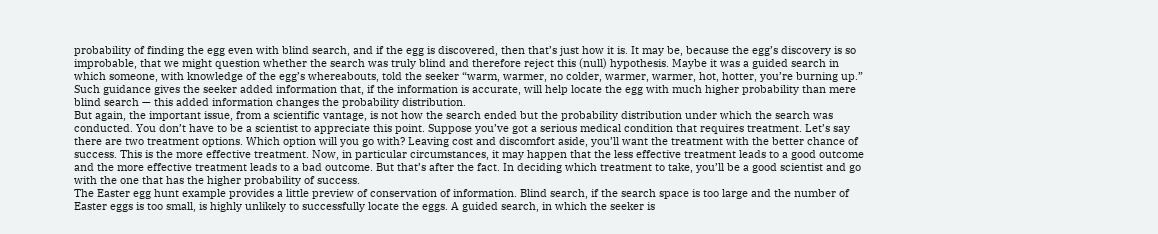probability of finding the egg even with blind search, and if the egg is discovered, then that’s just how it is. It may be, because the egg’s discovery is so improbable, that we might question whether the search was truly blind and therefore reject this (null) hypothesis. Maybe it was a guided search in which someone, with knowledge of the egg’s whereabouts, told the seeker “warm, warmer, no colder, warmer, warmer, hot, hotter, you’re burning up.” Such guidance gives the seeker added information that, if the information is accurate, will help locate the egg with much higher probability than mere blind search — this added information changes the probability distribution.
But again, the important issue, from a scientific vantage, is not how the search ended but the probability distribution under which the search was conducted. You don’t have to be a scientist to appreciate this point. Suppose you’ve got a serious medical condition that requires treatment. Let’s say there are two treatment options. Which option will you go with? Leaving cost and discomfort aside, you’ll want the treatment with the better chance of success. This is the more effective treatment. Now, in particular circumstances, it may happen that the less effective treatment leads to a good outcome and the more effective treatment leads to a bad outcome. But that’s after the fact. In deciding which treatment to take, you’ll be a good scientist and go with the one that has the higher probability of success.
The Easter egg hunt example provides a little preview of conservation of information. Blind search, if the search space is too large and the number of Easter eggs is too small, is highly unlikely to successfully locate the eggs. A guided search, in which the seeker is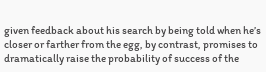given feedback about his search by being told when he’s closer or farther from the egg, by contrast, promises to dramatically raise the probability of success of the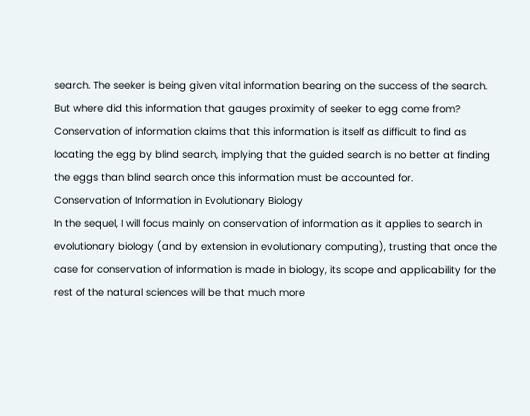search. The seeker is being given vital information bearing on the success of the search. But where did this information that gauges proximity of seeker to egg come from? Conservation of information claims that this information is itself as difficult to find as locating the egg by blind search, implying that the guided search is no better at finding the eggs than blind search once this information must be accounted for.
Conservation of Information in Evolutionary Biology
In the sequel, I will focus mainly on conservation of information as it applies to search in evolutionary biology (and by extension in evolutionary computing), trusting that once the case for conservation of information is made in biology, its scope and applicability for the rest of the natural sciences will be that much more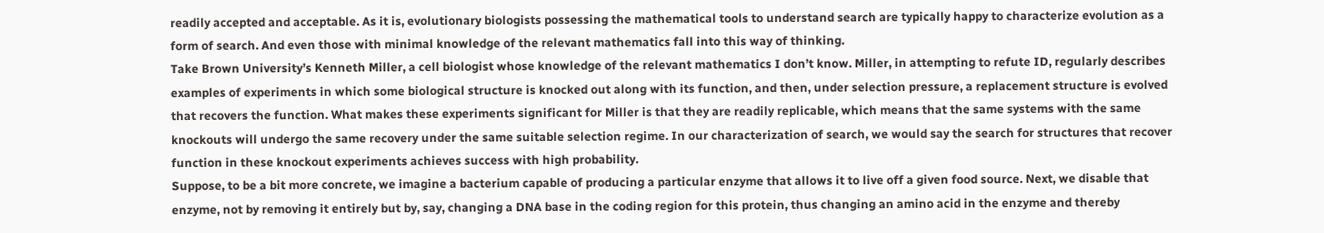readily accepted and acceptable. As it is, evolutionary biologists possessing the mathematical tools to understand search are typically happy to characterize evolution as a form of search. And even those with minimal knowledge of the relevant mathematics fall into this way of thinking.
Take Brown University’s Kenneth Miller, a cell biologist whose knowledge of the relevant mathematics I don’t know. Miller, in attempting to refute ID, regularly describes examples of experiments in which some biological structure is knocked out along with its function, and then, under selection pressure, a replacement structure is evolved that recovers the function. What makes these experiments significant for Miller is that they are readily replicable, which means that the same systems with the same knockouts will undergo the same recovery under the same suitable selection regime. In our characterization of search, we would say the search for structures that recover function in these knockout experiments achieves success with high probability.
Suppose, to be a bit more concrete, we imagine a bacterium capable of producing a particular enzyme that allows it to live off a given food source. Next, we disable that enzyme, not by removing it entirely but by, say, changing a DNA base in the coding region for this protein, thus changing an amino acid in the enzyme and thereby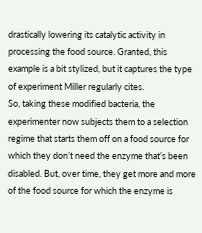drastically lowering its catalytic activity in processing the food source. Granted, this example is a bit stylized, but it captures the type of experiment Miller regularly cites.
So, taking these modified bacteria, the experimenter now subjects them to a selection regime that starts them off on a food source for which they don’t need the enzyme that’s been disabled. But, over time, they get more and more of the food source for which the enzyme is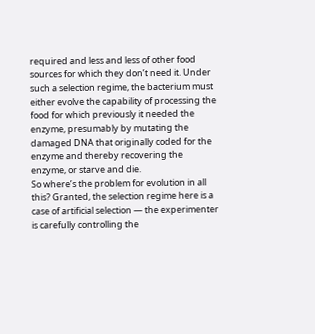required and less and less of other food sources for which they don’t need it. Under such a selection regime, the bacterium must either evolve the capability of processing the food for which previously it needed the enzyme, presumably by mutating the damaged DNA that originally coded for the enzyme and thereby recovering the enzyme, or starve and die.
So where’s the problem for evolution in all this? Granted, the selection regime here is a case of artificial selection — the experimenter is carefully controlling the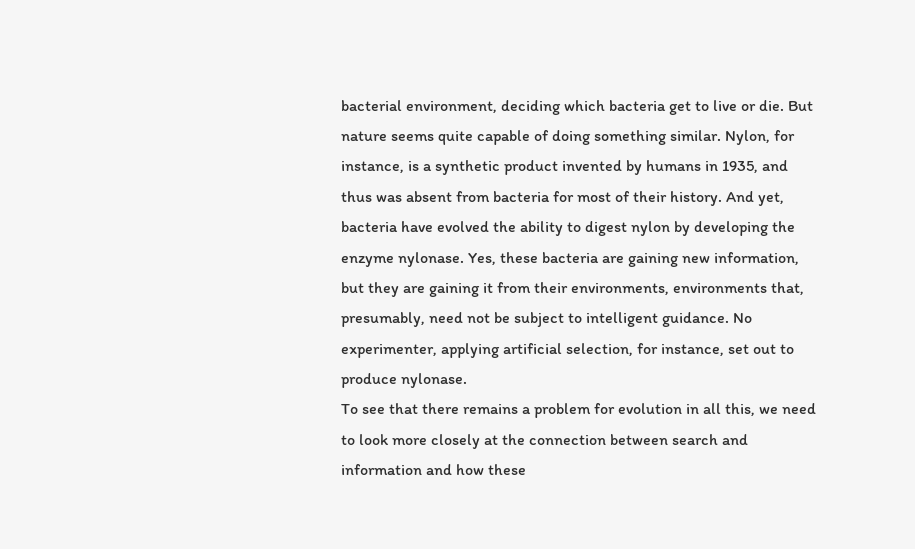bacterial environment, deciding which bacteria get to live or die. But nature seems quite capable of doing something similar. Nylon, for instance, is a synthetic product invented by humans in 1935, and thus was absent from bacteria for most of their history. And yet, bacteria have evolved the ability to digest nylon by developing the enzyme nylonase. Yes, these bacteria are gaining new information, but they are gaining it from their environments, environments that, presumably, need not be subject to intelligent guidance. No experimenter, applying artificial selection, for instance, set out to produce nylonase.
To see that there remains a problem for evolution in all this, we need to look more closely at the connection between search and information and how these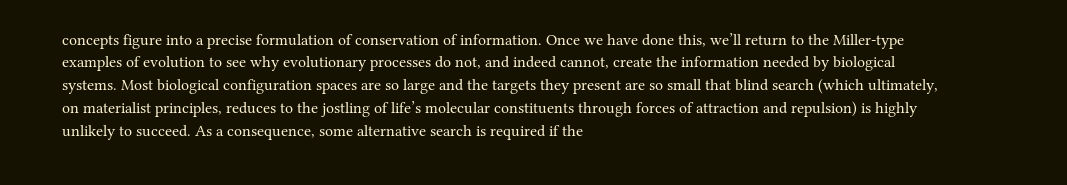concepts figure into a precise formulation of conservation of information. Once we have done this, we’ll return to the Miller-type examples of evolution to see why evolutionary processes do not, and indeed cannot, create the information needed by biological systems. Most biological configuration spaces are so large and the targets they present are so small that blind search (which ultimately, on materialist principles, reduces to the jostling of life’s molecular constituents through forces of attraction and repulsion) is highly unlikely to succeed. As a consequence, some alternative search is required if the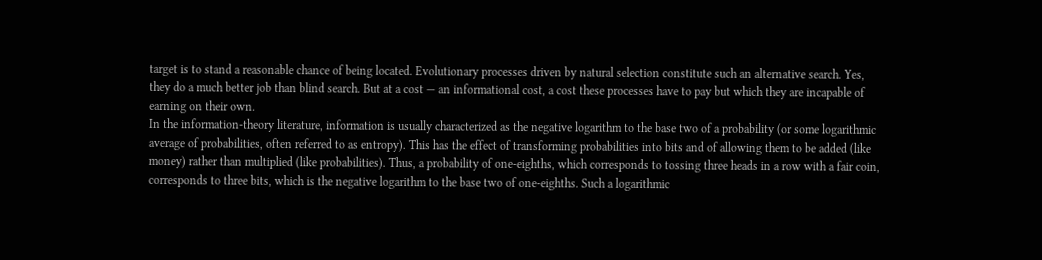target is to stand a reasonable chance of being located. Evolutionary processes driven by natural selection constitute such an alternative search. Yes, they do a much better job than blind search. But at a cost — an informational cost, a cost these processes have to pay but which they are incapable of earning on their own.
In the information-theory literature, information is usually characterized as the negative logarithm to the base two of a probability (or some logarithmic average of probabilities, often referred to as entropy). This has the effect of transforming probabilities into bits and of allowing them to be added (like money) rather than multiplied (like probabilities). Thus, a probability of one-eighths, which corresponds to tossing three heads in a row with a fair coin, corresponds to three bits, which is the negative logarithm to the base two of one-eighths. Such a logarithmic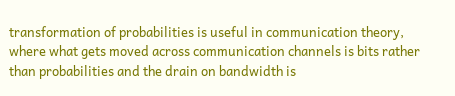transformation of probabilities is useful in communication theory, where what gets moved across communication channels is bits rather than probabilities and the drain on bandwidth is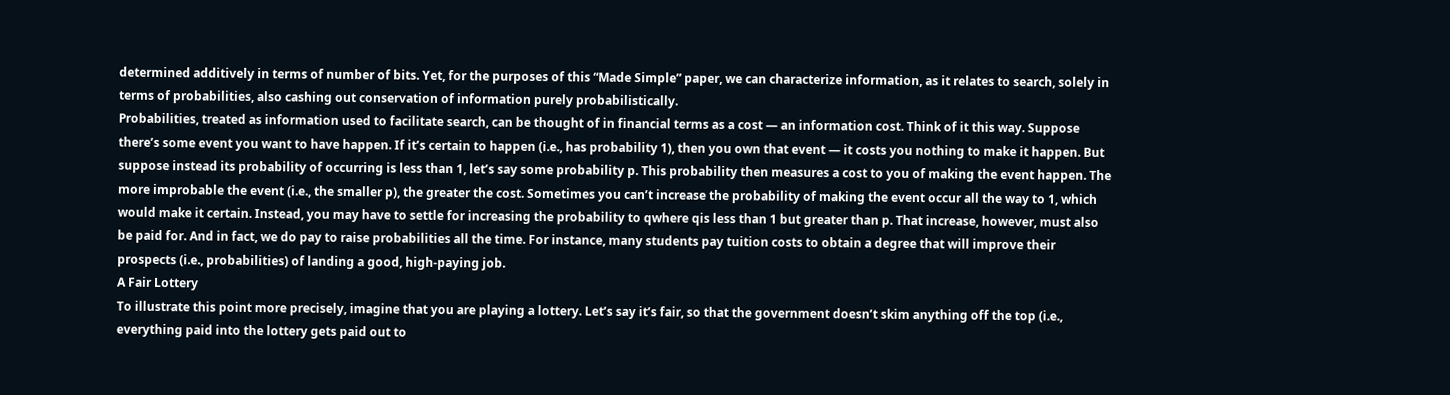determined additively in terms of number of bits. Yet, for the purposes of this “Made Simple” paper, we can characterize information, as it relates to search, solely in terms of probabilities, also cashing out conservation of information purely probabilistically.
Probabilities, treated as information used to facilitate search, can be thought of in financial terms as a cost — an information cost. Think of it this way. Suppose there’s some event you want to have happen. If it’s certain to happen (i.e., has probability 1), then you own that event — it costs you nothing to make it happen. But suppose instead its probability of occurring is less than 1, let’s say some probability p. This probability then measures a cost to you of making the event happen. The more improbable the event (i.e., the smaller p), the greater the cost. Sometimes you can’t increase the probability of making the event occur all the way to 1, which would make it certain. Instead, you may have to settle for increasing the probability to qwhere qis less than 1 but greater than p. That increase, however, must also be paid for. And in fact, we do pay to raise probabilities all the time. For instance, many students pay tuition costs to obtain a degree that will improve their prospects (i.e., probabilities) of landing a good, high-paying job.
A Fair Lottery
To illustrate this point more precisely, imagine that you are playing a lottery. Let’s say it’s fair, so that the government doesn’t skim anything off the top (i.e., everything paid into the lottery gets paid out to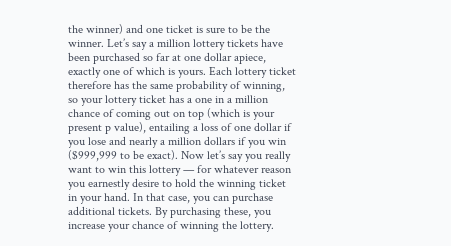the winner) and one ticket is sure to be the winner. Let’s say a million lottery tickets have been purchased so far at one dollar apiece, exactly one of which is yours. Each lottery ticket therefore has the same probability of winning, so your lottery ticket has a one in a million chance of coming out on top (which is your present p value), entailing a loss of one dollar if you lose and nearly a million dollars if you win ($999,999 to be exact). Now let’s say you really want to win this lottery — for whatever reason you earnestly desire to hold the winning ticket in your hand. In that case, you can purchase additional tickets. By purchasing these, you increase your chance of winning the lottery.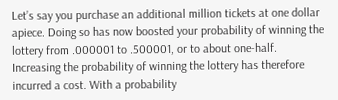Let’s say you purchase an additional million tickets at one dollar apiece. Doing so has now boosted your probability of winning the lottery from .000001 to .500001, or to about one-half.
Increasing the probability of winning the lottery has therefore incurred a cost. With a probability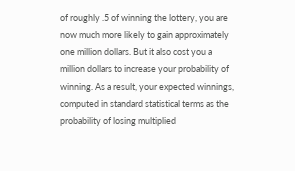of roughly .5 of winning the lottery, you are now much more likely to gain approximately one million dollars. But it also cost you a million dollars to increase your probability of winning. As a result, your expected winnings, computed in standard statistical terms as the probability of losing multiplied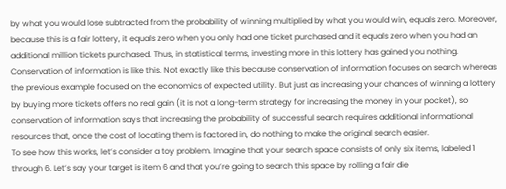by what you would lose subtracted from the probability of winning multiplied by what you would win, equals zero. Moreover, because this is a fair lottery, it equals zero when you only had one ticket purchased and it equals zero when you had an additional million tickets purchased. Thus, in statistical terms, investing more in this lottery has gained you nothing.
Conservation of information is like this. Not exactly like this because conservation of information focuses on search whereas the previous example focused on the economics of expected utility. But just as increasing your chances of winning a lottery by buying more tickets offers no real gain (it is not a long-term strategy for increasing the money in your pocket), so conservation of information says that increasing the probability of successful search requires additional informational resources that, once the cost of locating them is factored in, do nothing to make the original search easier.
To see how this works, let’s consider a toy problem. Imagine that your search space consists of only six items, labeled 1 through 6. Let’s say your target is item 6 and that you’re going to search this space by rolling a fair die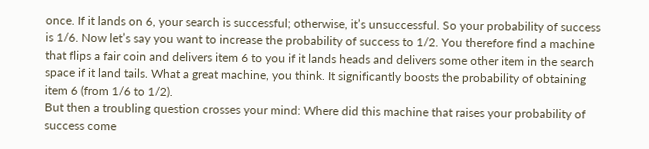once. If it lands on 6, your search is successful; otherwise, it’s unsuccessful. So your probability of success is 1/6. Now let’s say you want to increase the probability of success to 1/2. You therefore find a machine that flips a fair coin and delivers item 6 to you if it lands heads and delivers some other item in the search space if it land tails. What a great machine, you think. It significantly boosts the probability of obtaining item 6 (from 1/6 to 1/2).
But then a troubling question crosses your mind: Where did this machine that raises your probability of success come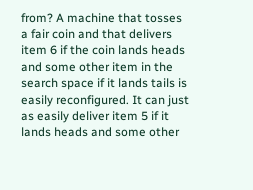from? A machine that tosses a fair coin and that delivers item 6 if the coin lands heads and some other item in the search space if it lands tails is easily reconfigured. It can just as easily deliver item 5 if it lands heads and some other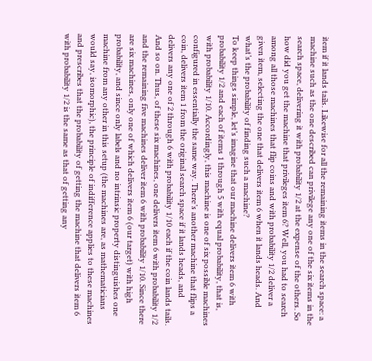item if it lands tails. Likewise for all the remaining items in the search space: a machine such as the one described can privilege any one of the six items in the search space, delivering it with probability 1/2 at the expense of the others. So how did you get the machine that privileges item 6? Well, you had to search among all those machines that flip coins and with probability 1/2 deliver a given item, selecting the one that delivers item 6 when it lands heads. And what’s the probability of finding such a machine?
To keep things simple, let’s imagine that our machine delivers item 6 with probability 1/2 and each of items 1 through 5 with equal probability, that is, with probability 1/10. Accordingly, this machine is one of six possible machines configured in essentially the same way. There’s another machine that flips a coin, delivers item 1 from the original search space if it lands heads, and delivers any one of 2 through 6 with probability 1/10 each if the coin lands tails. And so on. Thus, of these six machines, one delivers item 6 with probability 1/2 and the remaining five machines deliver item 6 with probability 1/10. Since there are six machines, only one of which delivers item 6 (our target) with high probability, and since only labels and no intrinsic property distinguishes one machine from any other in this setup (the machines are, as mathematicians would say, isomorphic), the principle of indifference applies to these machines and prescribes that the probability of getting the machine that delivers item 6 with probability 1/2 is the same as that of getting any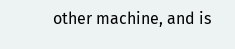other machine, and is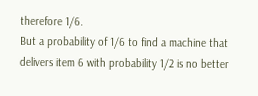therefore 1/6.
But a probability of 1/6 to find a machine that delivers item 6 with probability 1/2 is no better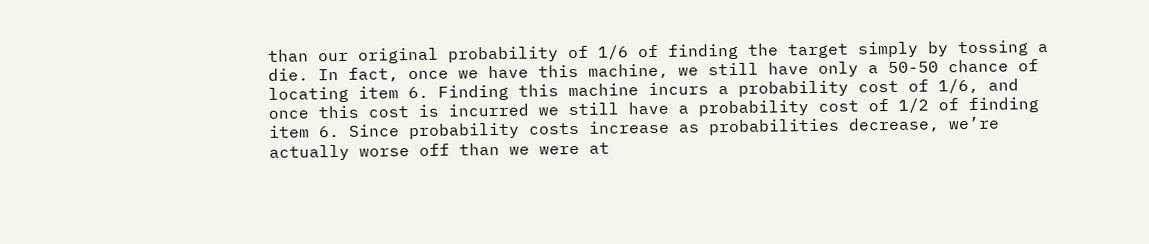than our original probability of 1/6 of finding the target simply by tossing a die. In fact, once we have this machine, we still have only a 50-50 chance of locating item 6. Finding this machine incurs a probability cost of 1/6, and once this cost is incurred we still have a probability cost of 1/2 of finding item 6. Since probability costs increase as probabilities decrease, we’re actually worse off than we were at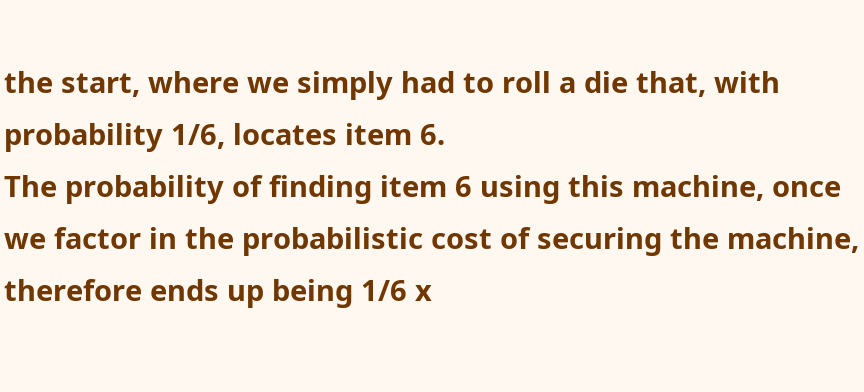the start, where we simply had to roll a die that, with probability 1/6, locates item 6.
The probability of finding item 6 using this machine, once we factor in the probabilistic cost of securing the machine, therefore ends up being 1/6 x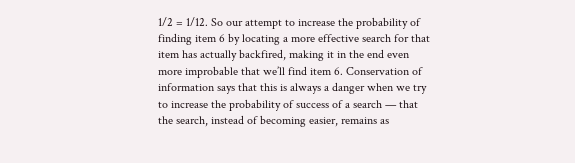1/2 = 1/12. So our attempt to increase the probability of finding item 6 by locating a more effective search for that item has actually backfired, making it in the end even more improbable that we’ll find item 6. Conservation of information says that this is always a danger when we try to increase the probability of success of a search — that the search, instead of becoming easier, remains as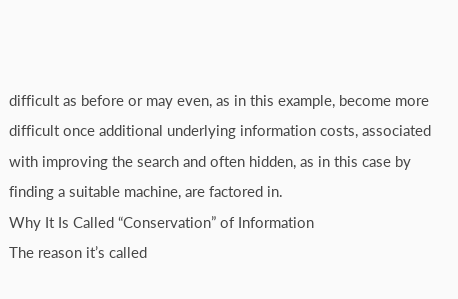difficult as before or may even, as in this example, become more difficult once additional underlying information costs, associated with improving the search and often hidden, as in this case by finding a suitable machine, are factored in.
Why It Is Called “Conservation” of Information
The reason it’s called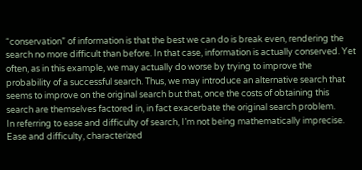“conservation” of information is that the best we can do is break even, rendering the search no more difficult than before. In that case, information is actually conserved. Yet often, as in this example, we may actually do worse by trying to improve the probability of a successful search. Thus, we may introduce an alternative search that seems to improve on the original search but that, once the costs of obtaining this search are themselves factored in, in fact exacerbate the original search problem.
In referring to ease and difficulty of search, I’m not being mathematically imprecise. Ease and difficulty, characterized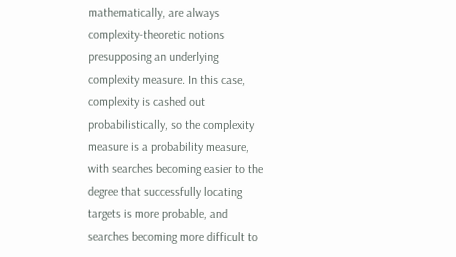mathematically, are always complexity-theoretic notions presupposing an underlying complexity measure. In this case, complexity is cashed out probabilistically, so the complexity measure is a probability measure, with searches becoming easier to the degree that successfully locating targets is more probable, and searches becoming more difficult to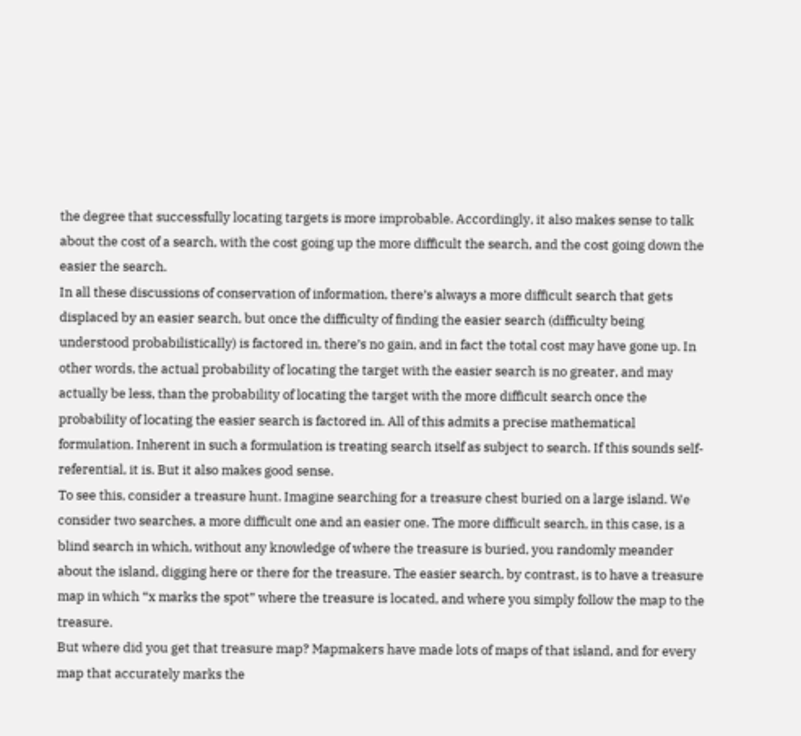the degree that successfully locating targets is more improbable. Accordingly, it also makes sense to talk about the cost of a search, with the cost going up the more difficult the search, and the cost going down the easier the search.
In all these discussions of conservation of information, there’s always a more difficult search that gets displaced by an easier search, but once the difficulty of finding the easier search (difficulty being understood probabilistically) is factored in, there’s no gain, and in fact the total cost may have gone up. In other words, the actual probability of locating the target with the easier search is no greater, and may actually be less, than the probability of locating the target with the more difficult search once the probability of locating the easier search is factored in. All of this admits a precise mathematical formulation. Inherent in such a formulation is treating search itself as subject to search. If this sounds self-referential, it is. But it also makes good sense.
To see this, consider a treasure hunt. Imagine searching for a treasure chest buried on a large island. We consider two searches, a more difficult one and an easier one. The more difficult search, in this case, is a blind search in which, without any knowledge of where the treasure is buried, you randomly meander about the island, digging here or there for the treasure. The easier search, by contrast, is to have a treasure map in which “x marks the spot” where the treasure is located, and where you simply follow the map to the treasure.
But where did you get that treasure map? Mapmakers have made lots of maps of that island, and for every map that accurately marks the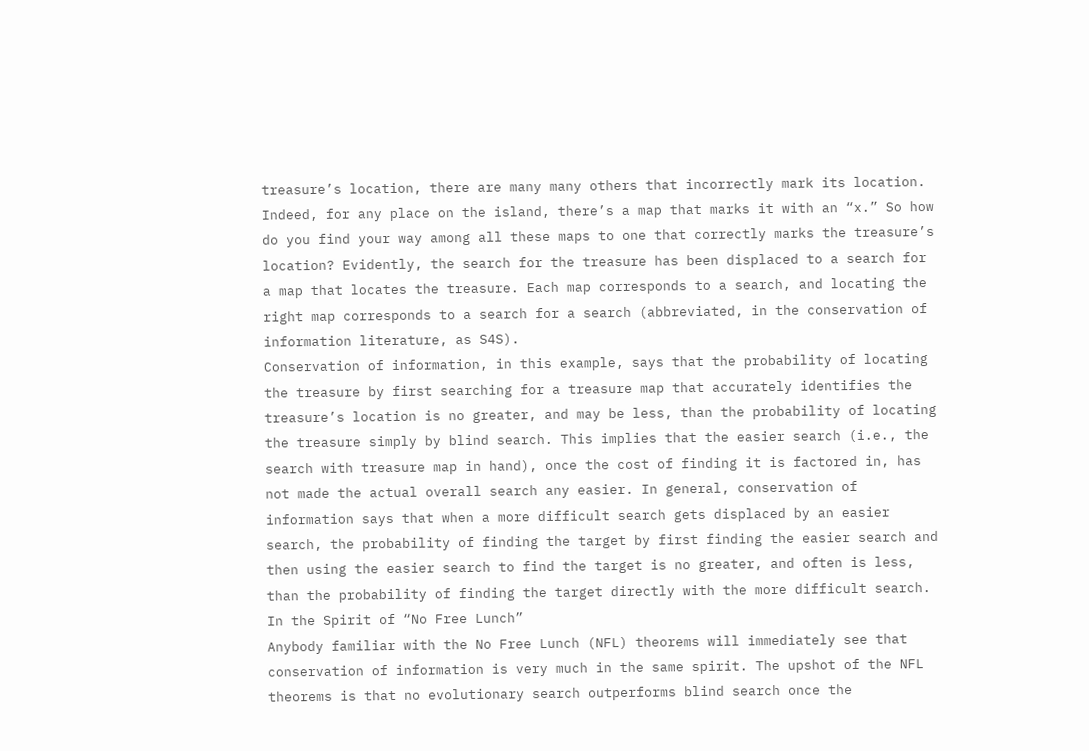treasure’s location, there are many many others that incorrectly mark its location. Indeed, for any place on the island, there’s a map that marks it with an “x.” So how do you find your way among all these maps to one that correctly marks the treasure’s location? Evidently, the search for the treasure has been displaced to a search for a map that locates the treasure. Each map corresponds to a search, and locating the right map corresponds to a search for a search (abbreviated, in the conservation of information literature, as S4S).
Conservation of information, in this example, says that the probability of locating the treasure by first searching for a treasure map that accurately identifies the treasure’s location is no greater, and may be less, than the probability of locating the treasure simply by blind search. This implies that the easier search (i.e., the search with treasure map in hand), once the cost of finding it is factored in, has not made the actual overall search any easier. In general, conservation of information says that when a more difficult search gets displaced by an easier search, the probability of finding the target by first finding the easier search and then using the easier search to find the target is no greater, and often is less, than the probability of finding the target directly with the more difficult search.
In the Spirit of “No Free Lunch”
Anybody familiar with the No Free Lunch (NFL) theorems will immediately see that conservation of information is very much in the same spirit. The upshot of the NFL theorems is that no evolutionary search outperforms blind search once the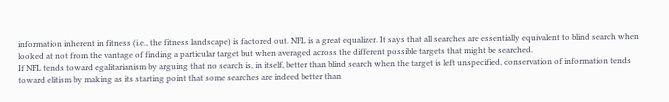information inherent in fitness (i.e., the fitness landscape) is factored out. NFL is a great equalizer. It says that all searches are essentially equivalent to blind search when looked at not from the vantage of finding a particular target but when averaged across the different possible targets that might be searched.
If NFL tends toward egalitarianism by arguing that no search is, in itself, better than blind search when the target is left unspecified, conservation of information tends toward elitism by making as its starting point that some searches are indeed better than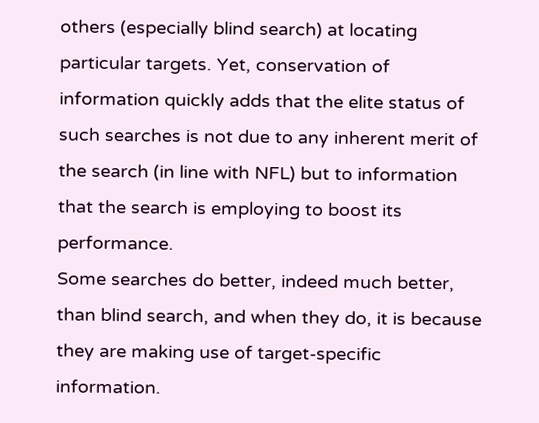others (especially blind search) at locating particular targets. Yet, conservation of information quickly adds that the elite status of such searches is not due to any inherent merit of the search (in line with NFL) but to information that the search is employing to boost its performance.
Some searches do better, indeed much better, than blind search, and when they do, it is because they are making use of target-specific information.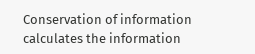Conservation of information calculates the information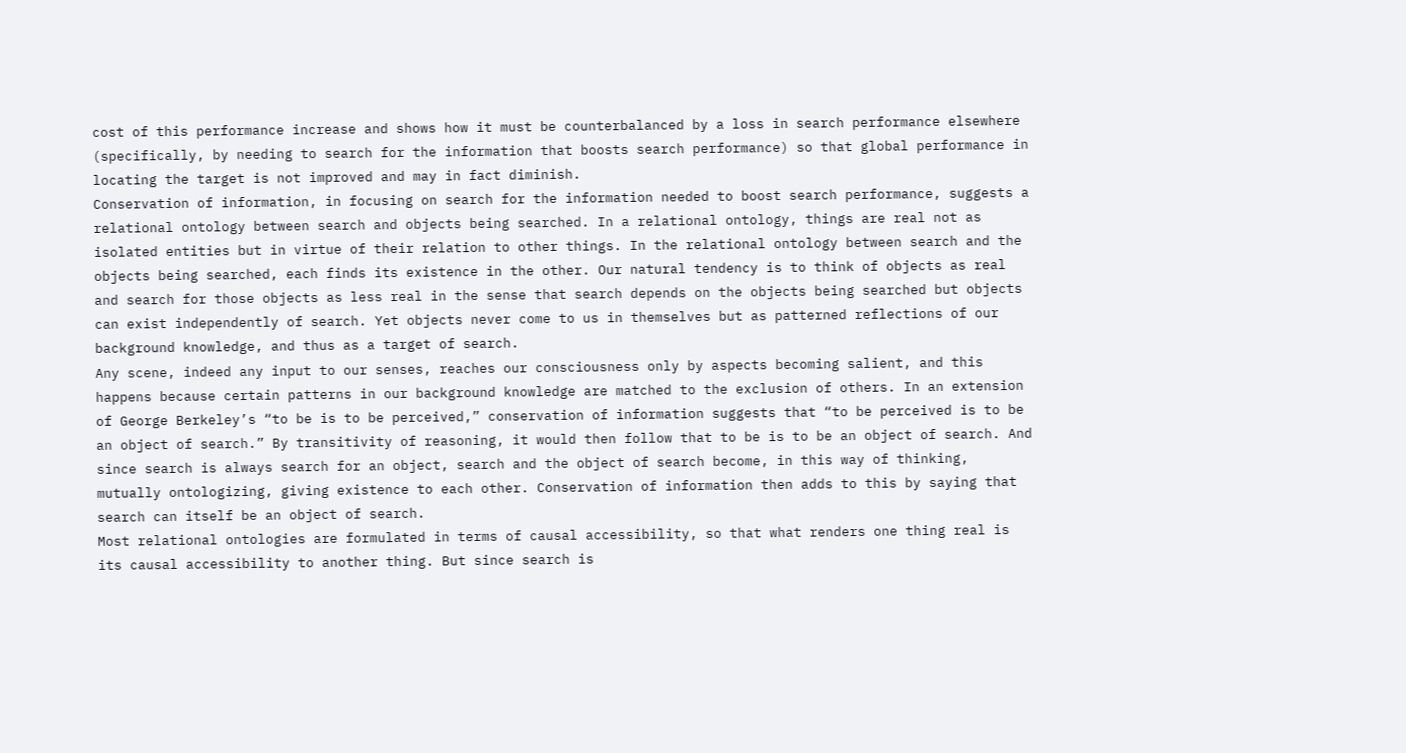cost of this performance increase and shows how it must be counterbalanced by a loss in search performance elsewhere (specifically, by needing to search for the information that boosts search performance) so that global performance in locating the target is not improved and may in fact diminish.
Conservation of information, in focusing on search for the information needed to boost search performance, suggests a relational ontology between search and objects being searched. In a relational ontology, things are real not as isolated entities but in virtue of their relation to other things. In the relational ontology between search and the objects being searched, each finds its existence in the other. Our natural tendency is to think of objects as real and search for those objects as less real in the sense that search depends on the objects being searched but objects can exist independently of search. Yet objects never come to us in themselves but as patterned reflections of our background knowledge, and thus as a target of search.
Any scene, indeed any input to our senses, reaches our consciousness only by aspects becoming salient, and this happens because certain patterns in our background knowledge are matched to the exclusion of others. In an extension of George Berkeley’s “to be is to be perceived,” conservation of information suggests that “to be perceived is to be an object of search.” By transitivity of reasoning, it would then follow that to be is to be an object of search. And since search is always search for an object, search and the object of search become, in this way of thinking, mutually ontologizing, giving existence to each other. Conservation of information then adds to this by saying that search can itself be an object of search.
Most relational ontologies are formulated in terms of causal accessibility, so that what renders one thing real is its causal accessibility to another thing. But since search is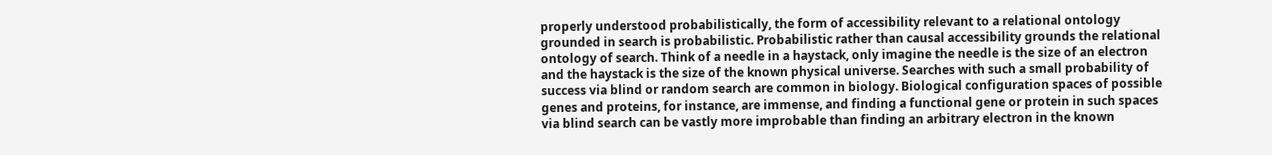properly understood probabilistically, the form of accessibility relevant to a relational ontology grounded in search is probabilistic. Probabilistic rather than causal accessibility grounds the relational ontology of search. Think of a needle in a haystack, only imagine the needle is the size of an electron and the haystack is the size of the known physical universe. Searches with such a small probability of success via blind or random search are common in biology. Biological configuration spaces of possible genes and proteins, for instance, are immense, and finding a functional gene or protein in such spaces via blind search can be vastly more improbable than finding an arbitrary electron in the known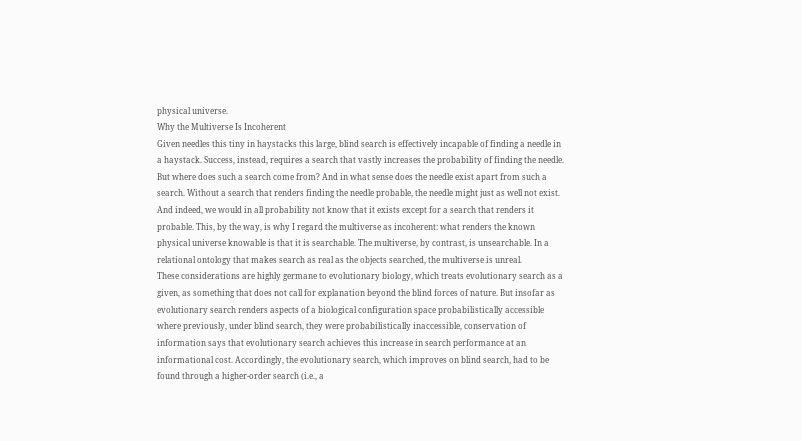physical universe.
Why the Multiverse Is Incoherent
Given needles this tiny in haystacks this large, blind search is effectively incapable of finding a needle in a haystack. Success, instead, requires a search that vastly increases the probability of finding the needle. But where does such a search come from? And in what sense does the needle exist apart from such a search. Without a search that renders finding the needle probable, the needle might just as well not exist. And indeed, we would in all probability not know that it exists except for a search that renders it probable. This, by the way, is why I regard the multiverse as incoherent: what renders the known physical universe knowable is that it is searchable. The multiverse, by contrast, is unsearchable. In a relational ontology that makes search as real as the objects searched, the multiverse is unreal.
These considerations are highly germane to evolutionary biology, which treats evolutionary search as a given, as something that does not call for explanation beyond the blind forces of nature. But insofar as evolutionary search renders aspects of a biological configuration space probabilistically accessible where previously, under blind search, they were probabilistically inaccessible, conservation of information says that evolutionary search achieves this increase in search performance at an informational cost. Accordingly, the evolutionary search, which improves on blind search, had to be found through a higher-order search (i.e., a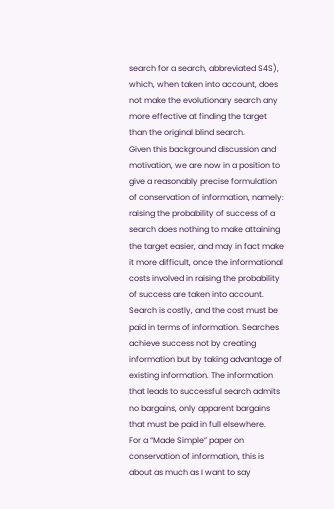search for a search, abbreviated S4S), which, when taken into account, does not make the evolutionary search any more effective at finding the target than the original blind search.
Given this background discussion and motivation, we are now in a position to give a reasonably precise formulation of conservation of information, namely: raising the probability of success of a search does nothing to make attaining the target easier, and may in fact make it more difficult, once the informational costs involved in raising the probability of success are taken into account. Search is costly, and the cost must be paid in terms of information. Searches achieve success not by creating information but by taking advantage of existing information. The information that leads to successful search admits no bargains, only apparent bargains that must be paid in full elsewhere.
For a “Made Simple” paper on conservation of information, this is about as much as I want to say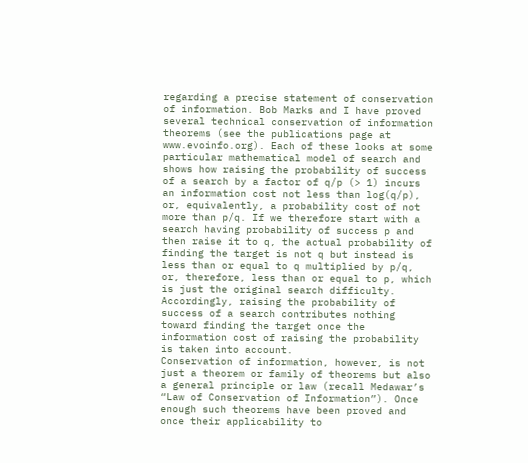regarding a precise statement of conservation of information. Bob Marks and I have proved several technical conservation of information theorems (see the publications page at www.evoinfo.org). Each of these looks at some particular mathematical model of search and shows how raising the probability of success of a search by a factor of q/p (> 1) incurs an information cost not less than log(q/p), or, equivalently, a probability cost of not more than p/q. If we therefore start with a search having probability of success p and then raise it to q, the actual probability of finding the target is not q but instead is less than or equal to q multiplied by p/q, or, therefore, less than or equal to p, which is just the original search difficulty. Accordingly, raising the probability of success of a search contributes nothing toward finding the target once the information cost of raising the probability is taken into account.
Conservation of information, however, is not just a theorem or family of theorems but also a general principle or law (recall Medawar’s “Law of Conservation of Information”). Once enough such theorems have been proved and once their applicability to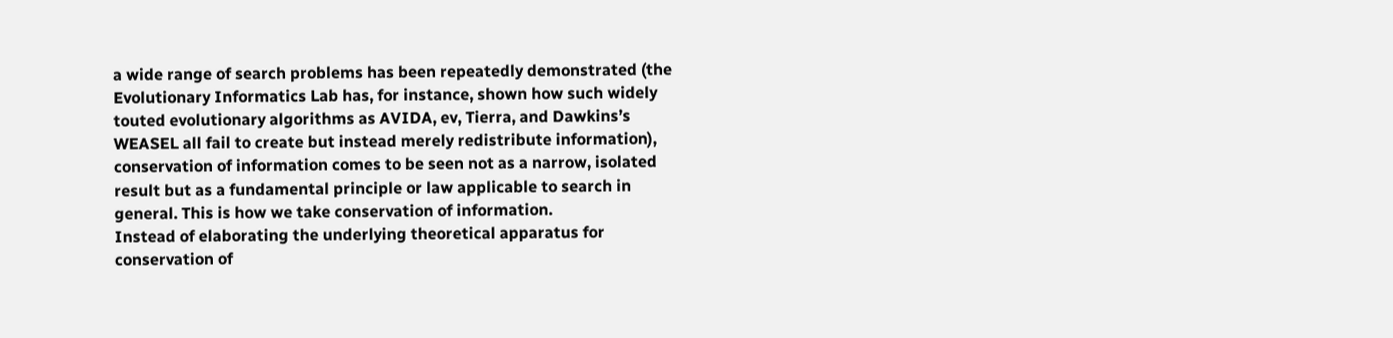a wide range of search problems has been repeatedly demonstrated (the Evolutionary Informatics Lab has, for instance, shown how such widely touted evolutionary algorithms as AVIDA, ev, Tierra, and Dawkins’s WEASEL all fail to create but instead merely redistribute information), conservation of information comes to be seen not as a narrow, isolated result but as a fundamental principle or law applicable to search in general. This is how we take conservation of information.
Instead of elaborating the underlying theoretical apparatus for conservation of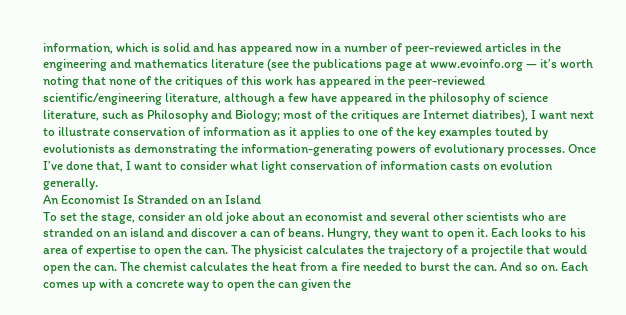information, which is solid and has appeared now in a number of peer-reviewed articles in the engineering and mathematics literature (see the publications page at www.evoinfo.org — it’s worth noting that none of the critiques of this work has appeared in the peer-reviewed scientific/engineering literature, although a few have appeared in the philosophy of science literature, such as Philosophy and Biology; most of the critiques are Internet diatribes), I want next to illustrate conservation of information as it applies to one of the key examples touted by evolutionists as demonstrating the information-generating powers of evolutionary processes. Once I’ve done that, I want to consider what light conservation of information casts on evolution generally.
An Economist Is Stranded on an Island
To set the stage, consider an old joke about an economist and several other scientists who are stranded on an island and discover a can of beans. Hungry, they want to open it. Each looks to his area of expertise to open the can. The physicist calculates the trajectory of a projectile that would open the can. The chemist calculates the heat from a fire needed to burst the can. And so on. Each comes up with a concrete way to open the can given the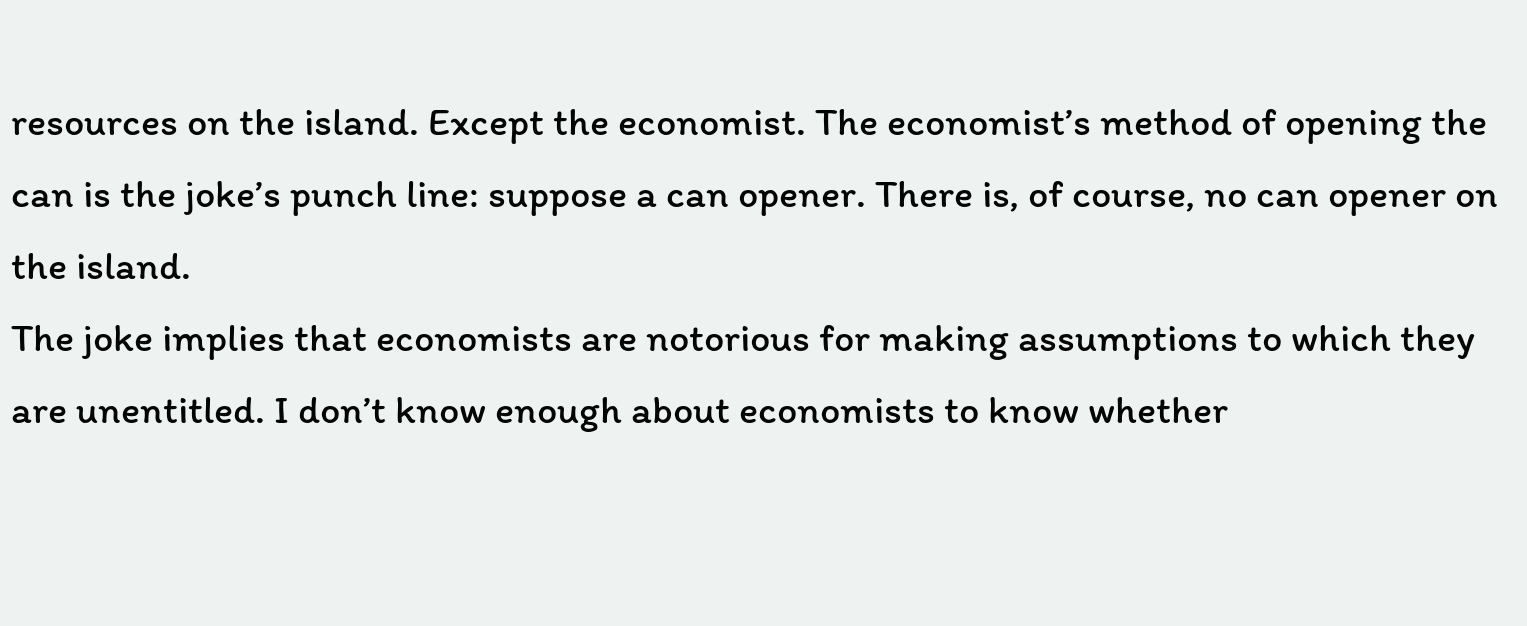resources on the island. Except the economist. The economist’s method of opening the can is the joke’s punch line: suppose a can opener. There is, of course, no can opener on the island.
The joke implies that economists are notorious for making assumptions to which they are unentitled. I don’t know enough about economists to know whether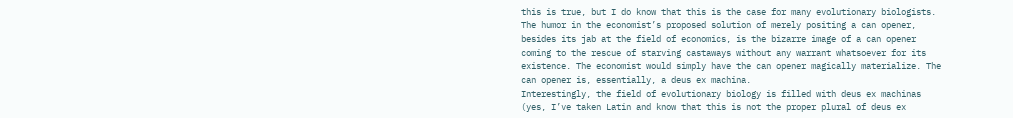this is true, but I do know that this is the case for many evolutionary biologists. The humor in the economist’s proposed solution of merely positing a can opener, besides its jab at the field of economics, is the bizarre image of a can opener coming to the rescue of starving castaways without any warrant whatsoever for its existence. The economist would simply have the can opener magically materialize. The can opener is, essentially, a deus ex machina.
Interestingly, the field of evolutionary biology is filled with deus ex machinas (yes, I’ve taken Latin and know that this is not the proper plural of deus ex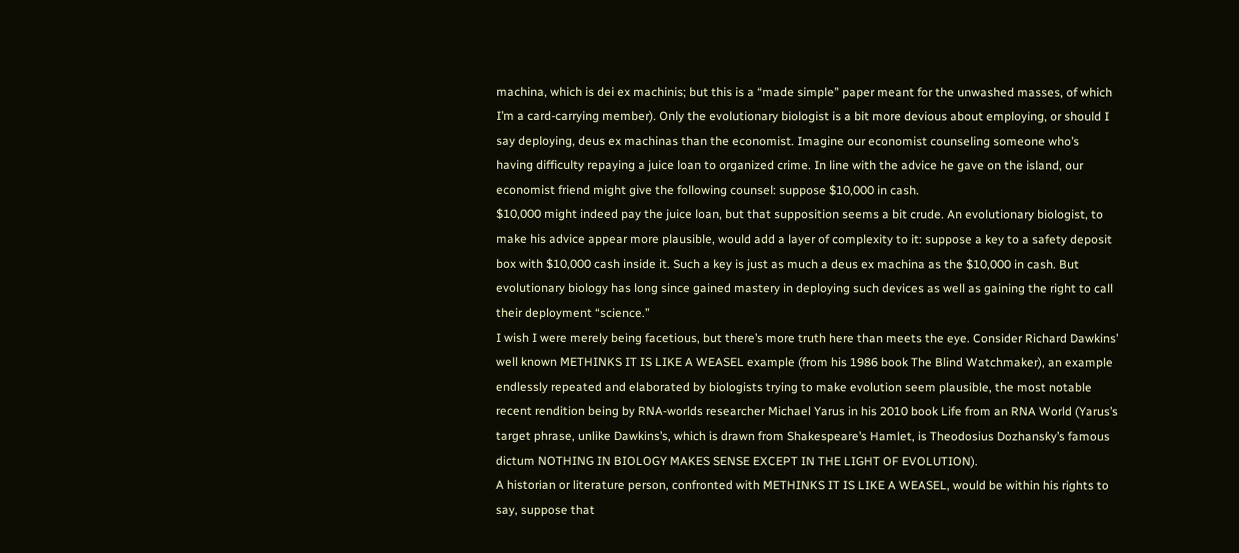machina, which is dei ex machinis; but this is a “made simple” paper meant for the unwashed masses, of which I’m a card-carrying member). Only the evolutionary biologist is a bit more devious about employing, or should I say deploying, deus ex machinas than the economist. Imagine our economist counseling someone who’s having difficulty repaying a juice loan to organized crime. In line with the advice he gave on the island, our economist friend might give the following counsel: suppose $10,000 in cash.
$10,000 might indeed pay the juice loan, but that supposition seems a bit crude. An evolutionary biologist, to make his advice appear more plausible, would add a layer of complexity to it: suppose a key to a safety deposit box with $10,000 cash inside it. Such a key is just as much a deus ex machina as the $10,000 in cash. But evolutionary biology has long since gained mastery in deploying such devices as well as gaining the right to call their deployment “science.”
I wish I were merely being facetious, but there’s more truth here than meets the eye. Consider Richard Dawkins’ well known METHINKS IT IS LIKE A WEASEL example (from his 1986 book The Blind Watchmaker), an example endlessly repeated and elaborated by biologists trying to make evolution seem plausible, the most notable recent rendition being by RNA-worlds researcher Michael Yarus in his 2010 book Life from an RNA World (Yarus’s target phrase, unlike Dawkins’s, which is drawn from Shakespeare’s Hamlet, is Theodosius Dozhansky’s famous dictum NOTHING IN BIOLOGY MAKES SENSE EXCEPT IN THE LIGHT OF EVOLUTION).
A historian or literature person, confronted with METHINKS IT IS LIKE A WEASEL, would be within his rights to say, suppose that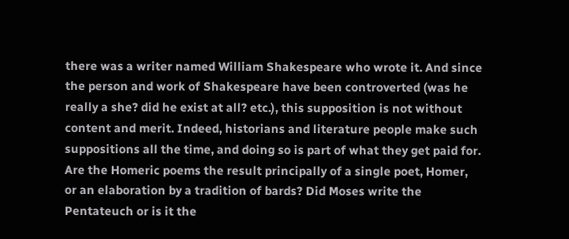there was a writer named William Shakespeare who wrote it. And since the person and work of Shakespeare have been controverted (was he really a she? did he exist at all? etc.), this supposition is not without content and merit. Indeed, historians and literature people make such suppositions all the time, and doing so is part of what they get paid for. Are the Homeric poems the result principally of a single poet, Homer, or an elaboration by a tradition of bards? Did Moses write the Pentateuch or is it the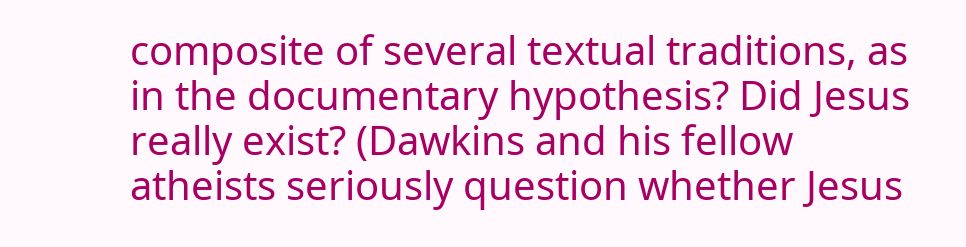composite of several textual traditions, as in the documentary hypothesis? Did Jesus really exist? (Dawkins and his fellow atheists seriously question whether Jesus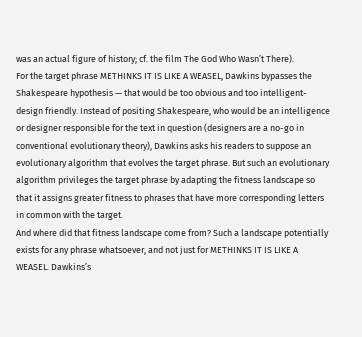was an actual figure of history; cf. the film The God Who Wasn’t There).
For the target phrase METHINKS IT IS LIKE A WEASEL, Dawkins bypasses the Shakespeare hypothesis — that would be too obvious and too intelligent-design friendly. Instead of positing Shakespeare, who would be an intelligence or designer responsible for the text in question (designers are a no-go in conventional evolutionary theory), Dawkins asks his readers to suppose an evolutionary algorithm that evolves the target phrase. But such an evolutionary algorithm privileges the target phrase by adapting the fitness landscape so that it assigns greater fitness to phrases that have more corresponding letters in common with the target.
And where did that fitness landscape come from? Such a landscape potentially exists for any phrase whatsoever, and not just for METHINKS IT IS LIKE A WEASEL. Dawkins’s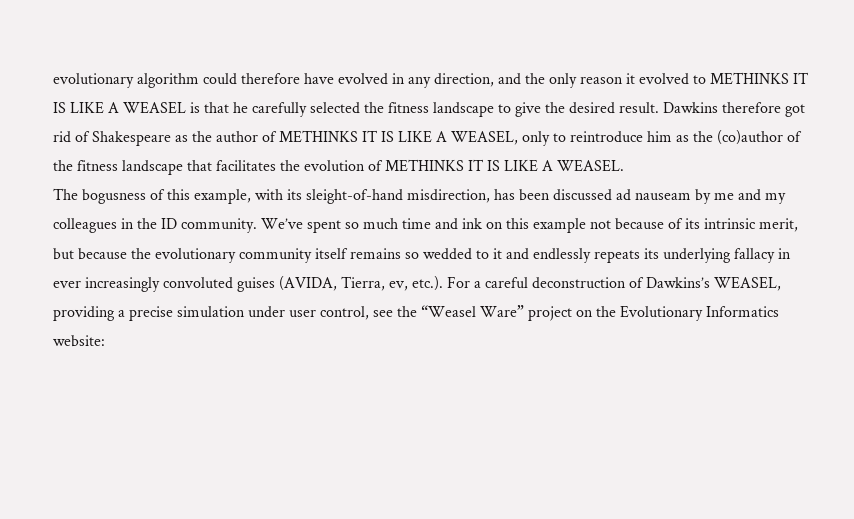evolutionary algorithm could therefore have evolved in any direction, and the only reason it evolved to METHINKS IT IS LIKE A WEASEL is that he carefully selected the fitness landscape to give the desired result. Dawkins therefore got rid of Shakespeare as the author of METHINKS IT IS LIKE A WEASEL, only to reintroduce him as the (co)author of the fitness landscape that facilitates the evolution of METHINKS IT IS LIKE A WEASEL.
The bogusness of this example, with its sleight-of-hand misdirection, has been discussed ad nauseam by me and my colleagues in the ID community. We’ve spent so much time and ink on this example not because of its intrinsic merit, but because the evolutionary community itself remains so wedded to it and endlessly repeats its underlying fallacy in ever increasingly convoluted guises (AVIDA, Tierra, ev, etc.). For a careful deconstruction of Dawkins’s WEASEL, providing a precise simulation under user control, see the “Weasel Ware” project on the Evolutionary Informatics website: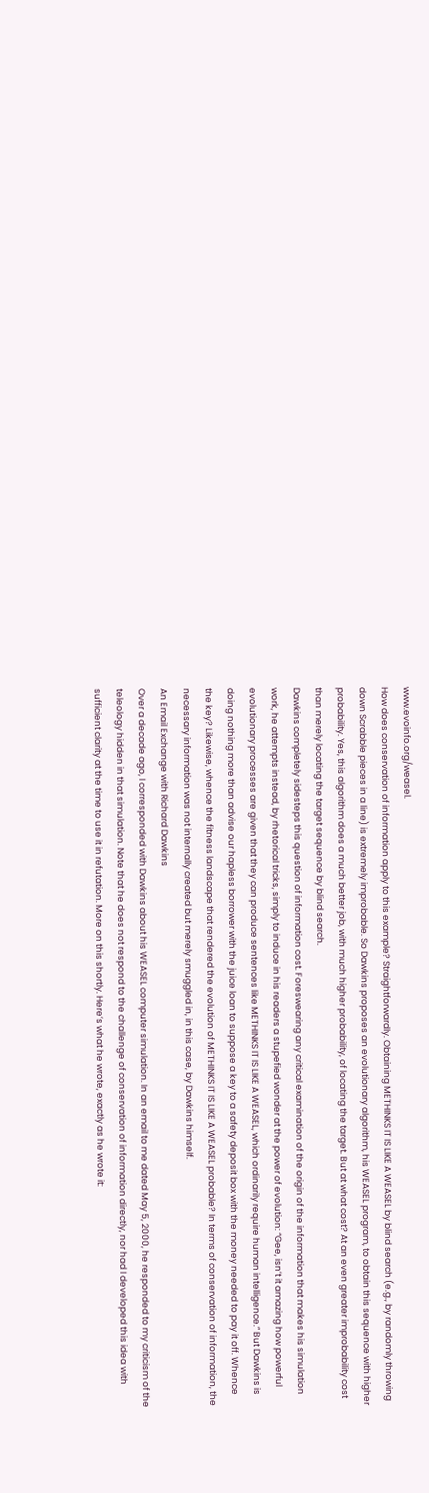www.evoinfo.org/weasel.
How does conservation of information apply to this example? Straightforwardly. Obtaining METHINKS IT IS LIKE A WEASEL by blind search (e.g., by randomly throwing down Scrabble pieces in a line) is extremely improbable. So Dawkins proposes an evolutionary algorithm, his WEASEL program, to obtain this sequence with higher probability. Yes, this algorithm does a much better job, with much higher probability, of locating the target. But at what cost? At an even greater improbability cost than merely locating the target sequence by blind search.
Dawkins completely sidesteps this question of information cost. Foreswearing any critical examination of the origin of the information that makes his simulation work, he attempts instead, by rhetorical tricks, simply to induce in his readers a stupefied wonder at the power of evolution: “Gee, isn’t it amazing how powerful evolutionary processes are given that they can produce sentences like METHINKS IT IS LIKE A WEASEL, which ordinarily require human intelligence.” But Dawkins is doing nothing more than advise our hapless borrower with the juice loan to suppose a key to a safety deposit box with the money needed to pay it off. Whence the key? Likewise, whence the fitness landscape that rendered the evolution of METHINKS IT IS LIKE A WEASEL probable? In terms of conservation of information, the necessary information was not internally created but merely smuggled in, in this case, by Dawkins himself.
An Email Exchange with Richard Dawkins
Over a decade ago, I corresponded with Dawkins about his WEASEL computer simulation. In an email to me dated May 5, 2000, he responded to my criticism of the teleology hidden in that simulation. Note that he does not respond to the challenge of conservation of information directly, nor had I developed this idea with sufficient clarity at the time to use it in refutation. More on this shortly. Here’s what he wrote, exactly as he wrote it: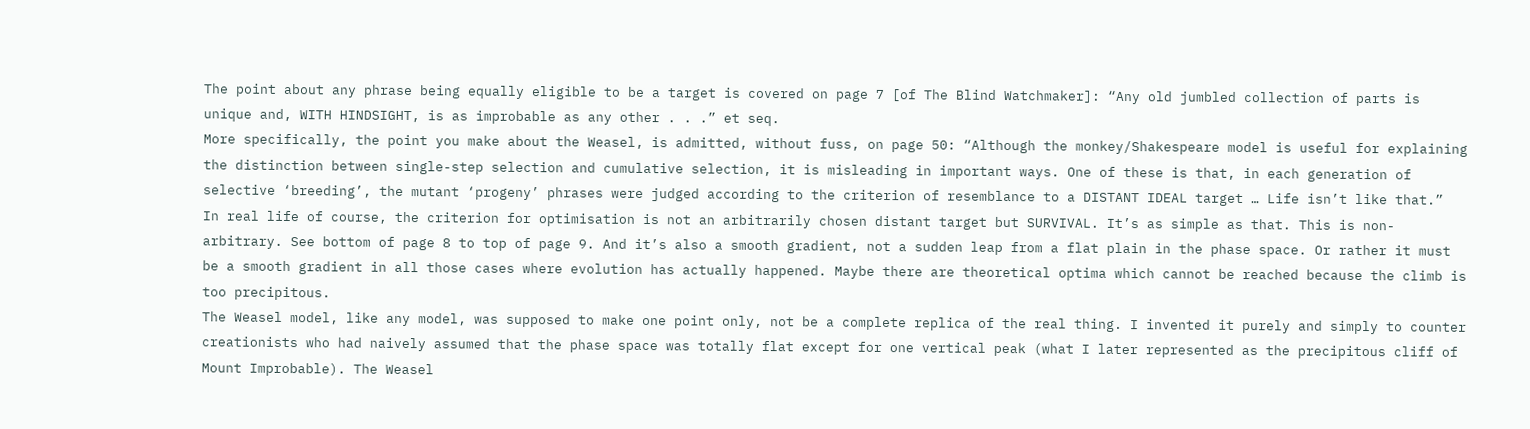The point about any phrase being equally eligible to be a target is covered on page 7 [of The Blind Watchmaker]: “Any old jumbled collection of parts is unique and, WITH HINDSIGHT, is as improbable as any other . . .” et seq.
More specifically, the point you make about the Weasel, is admitted, without fuss, on page 50: “Although the monkey/Shakespeare model is useful for explaining the distinction between single-step selection and cumulative selection, it is misleading in important ways. One of these is that, in each generation of selective ‘breeding’, the mutant ‘progeny’ phrases were judged according to the criterion of resemblance to a DISTANT IDEAL target … Life isn’t like that.”
In real life of course, the criterion for optimisation is not an arbitrarily chosen distant target but SURVIVAL. It’s as simple as that. This is non-arbitrary. See bottom of page 8 to top of page 9. And it’s also a smooth gradient, not a sudden leap from a flat plain in the phase space. Or rather it must be a smooth gradient in all those cases where evolution has actually happened. Maybe there are theoretical optima which cannot be reached because the climb is too precipitous.
The Weasel model, like any model, was supposed to make one point only, not be a complete replica of the real thing. I invented it purely and simply to counter creationists who had naively assumed that the phase space was totally flat except for one vertical peak (what I later represented as the precipitous cliff of Mount Improbable). The Weasel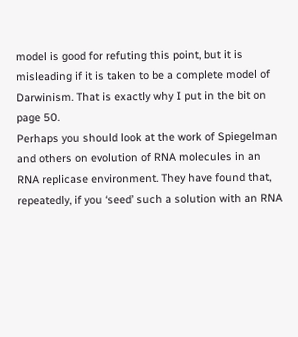model is good for refuting this point, but it is misleading if it is taken to be a complete model of Darwinism. That is exactly why I put in the bit on page 50.
Perhaps you should look at the work of Spiegelman and others on evolution of RNA molecules in an RNA replicase environment. They have found that, repeatedly, if you ‘seed’ such a solution with an RNA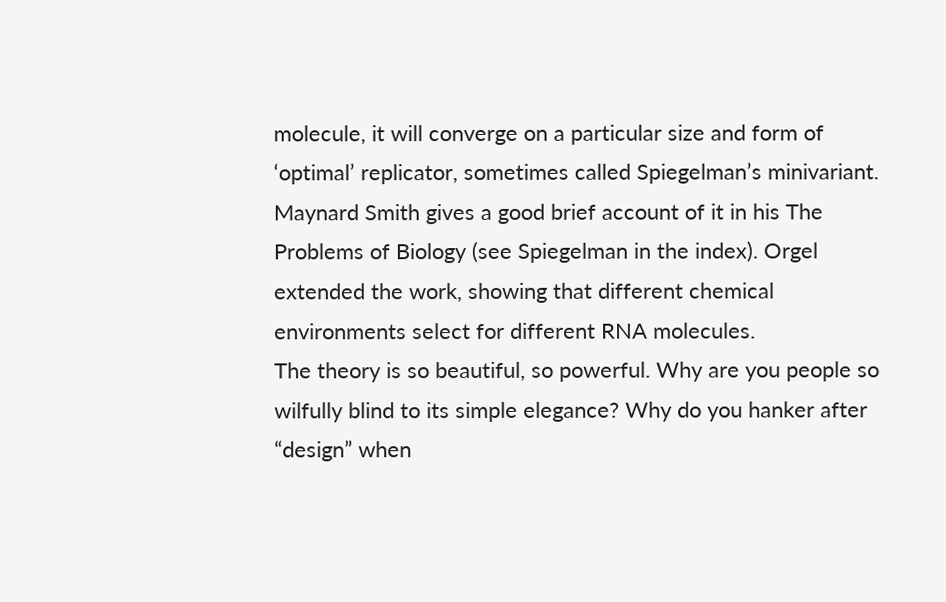molecule, it will converge on a particular size and form of ‘optimal’ replicator, sometimes called Spiegelman’s minivariant. Maynard Smith gives a good brief account of it in his The Problems of Biology (see Spiegelman in the index). Orgel extended the work, showing that different chemical environments select for different RNA molecules.
The theory is so beautiful, so powerful. Why are you people so wilfully blind to its simple elegance? Why do you hanker after “design” when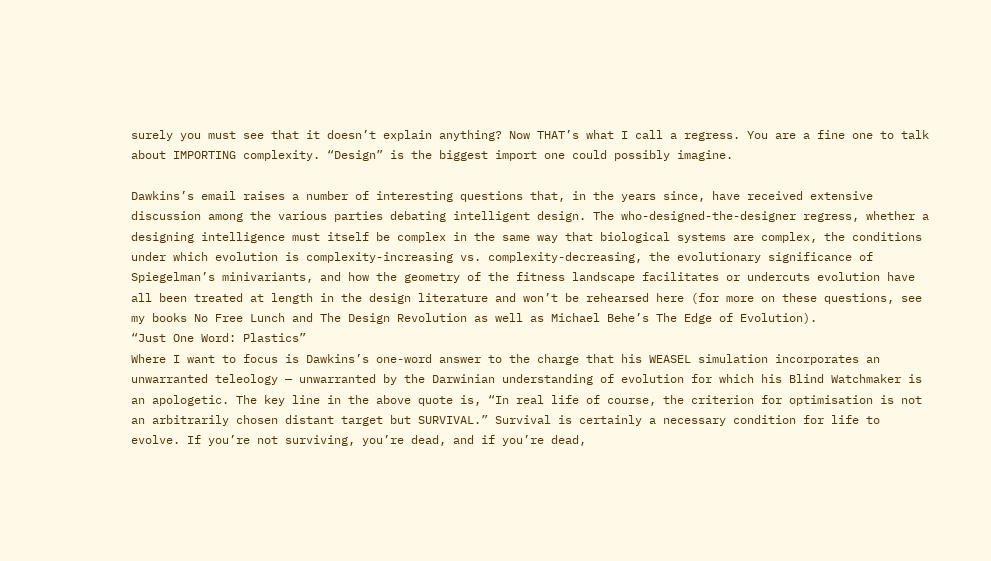surely you must see that it doesn’t explain anything? Now THAT’s what I call a regress. You are a fine one to talk about IMPORTING complexity. “Design” is the biggest import one could possibly imagine.

Dawkins’s email raises a number of interesting questions that, in the years since, have received extensive discussion among the various parties debating intelligent design. The who-designed-the-designer regress, whether a designing intelligence must itself be complex in the same way that biological systems are complex, the conditions under which evolution is complexity-increasing vs. complexity-decreasing, the evolutionary significance of Spiegelman’s minivariants, and how the geometry of the fitness landscape facilitates or undercuts evolution have all been treated at length in the design literature and won’t be rehearsed here (for more on these questions, see my books No Free Lunch and The Design Revolution as well as Michael Behe’s The Edge of Evolution).
“Just One Word: Plastics”
Where I want to focus is Dawkins’s one-word answer to the charge that his WEASEL simulation incorporates an unwarranted teleology — unwarranted by the Darwinian understanding of evolution for which his Blind Watchmaker is an apologetic. The key line in the above quote is, “In real life of course, the criterion for optimisation is not an arbitrarily chosen distant target but SURVIVAL.” Survival is certainly a necessary condition for life to evolve. If you’re not surviving, you’re dead, and if you’re dead,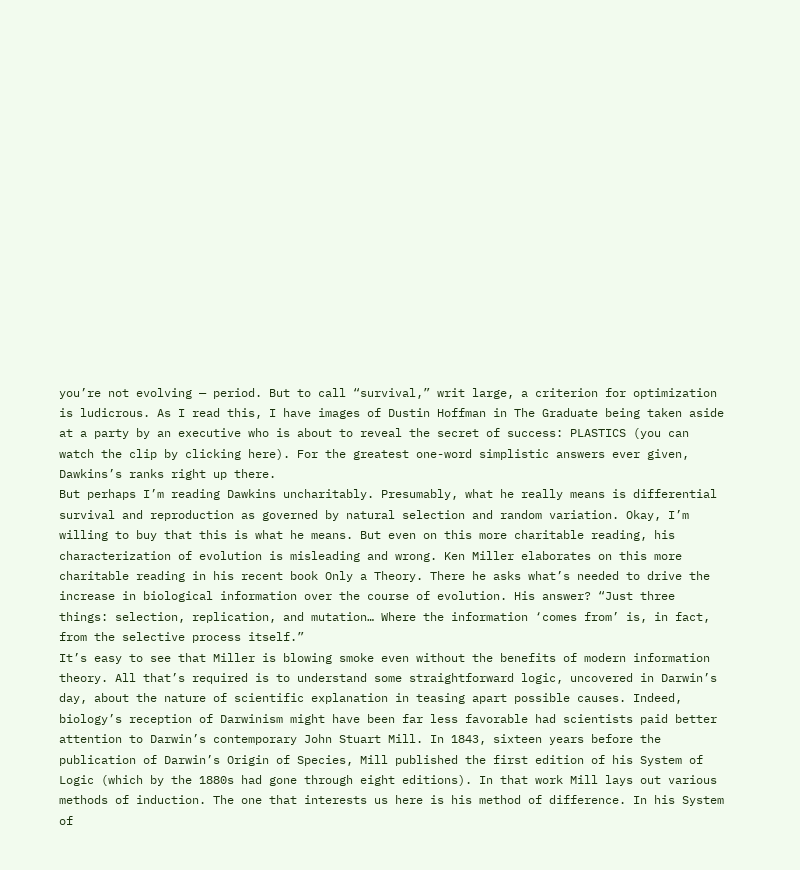you’re not evolving — period. But to call “survival,” writ large, a criterion for optimization is ludicrous. As I read this, I have images of Dustin Hoffman in The Graduate being taken aside at a party by an executive who is about to reveal the secret of success: PLASTICS (you can watch the clip by clicking here). For the greatest one-word simplistic answers ever given, Dawkins’s ranks right up there.
But perhaps I’m reading Dawkins uncharitably. Presumably, what he really means is differential survival and reproduction as governed by natural selection and random variation. Okay, I’m willing to buy that this is what he means. But even on this more charitable reading, his characterization of evolution is misleading and wrong. Ken Miller elaborates on this more charitable reading in his recent book Only a Theory. There he asks what’s needed to drive the increase in biological information over the course of evolution. His answer? “Just three things: selection, replication, and mutation… Where the information ‘comes from’ is, in fact, from the selective process itself.”
It’s easy to see that Miller is blowing smoke even without the benefits of modern information theory. All that’s required is to understand some straightforward logic, uncovered in Darwin’s day, about the nature of scientific explanation in teasing apart possible causes. Indeed, biology’s reception of Darwinism might have been far less favorable had scientists paid better attention to Darwin’s contemporary John Stuart Mill. In 1843, sixteen years before the publication of Darwin’s Origin of Species, Mill published the first edition of his System of Logic (which by the 1880s had gone through eight editions). In that work Mill lays out various methods of induction. The one that interests us here is his method of difference. In his System of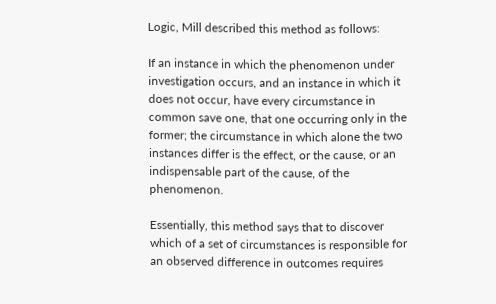Logic, Mill described this method as follows:

If an instance in which the phenomenon under investigation occurs, and an instance in which it does not occur, have every circumstance in common save one, that one occurring only in the former; the circumstance in which alone the two instances differ is the effect, or the cause, or an indispensable part of the cause, of the phenomenon.

Essentially, this method says that to discover which of a set of circumstances is responsible for an observed difference in outcomes requires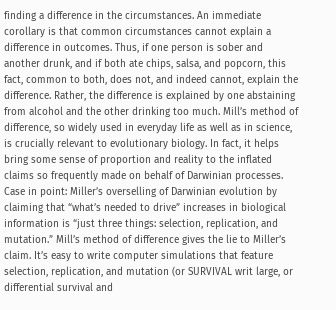finding a difference in the circumstances. An immediate corollary is that common circumstances cannot explain a difference in outcomes. Thus, if one person is sober and another drunk, and if both ate chips, salsa, and popcorn, this fact, common to both, does not, and indeed cannot, explain the difference. Rather, the difference is explained by one abstaining from alcohol and the other drinking too much. Mill’s method of difference, so widely used in everyday life as well as in science, is crucially relevant to evolutionary biology. In fact, it helps bring some sense of proportion and reality to the inflated claims so frequently made on behalf of Darwinian processes.
Case in point: Miller’s overselling of Darwinian evolution by claiming that “what’s needed to drive” increases in biological information is “just three things: selection, replication, and mutation.” Mill’s method of difference gives the lie to Miller’s claim. It’s easy to write computer simulations that feature selection, replication, and mutation (or SURVIVAL writ large, or differential survival and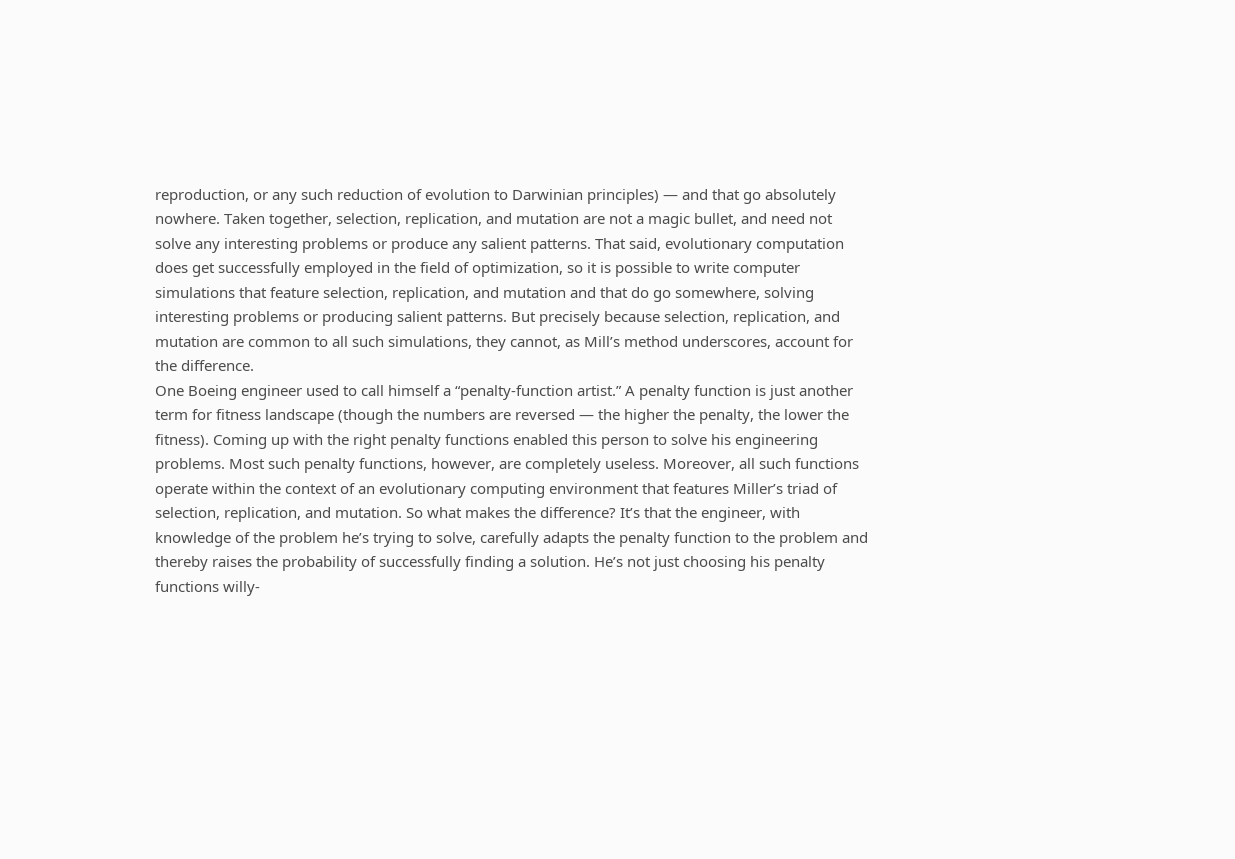reproduction, or any such reduction of evolution to Darwinian principles) — and that go absolutely nowhere. Taken together, selection, replication, and mutation are not a magic bullet, and need not solve any interesting problems or produce any salient patterns. That said, evolutionary computation does get successfully employed in the field of optimization, so it is possible to write computer simulations that feature selection, replication, and mutation and that do go somewhere, solving interesting problems or producing salient patterns. But precisely because selection, replication, and mutation are common to all such simulations, they cannot, as Mill’s method underscores, account for the difference.
One Boeing engineer used to call himself a “penalty-function artist.” A penalty function is just another term for fitness landscape (though the numbers are reversed — the higher the penalty, the lower the fitness). Coming up with the right penalty functions enabled this person to solve his engineering problems. Most such penalty functions, however, are completely useless. Moreover, all such functions operate within the context of an evolutionary computing environment that features Miller’s triad of selection, replication, and mutation. So what makes the difference? It’s that the engineer, with knowledge of the problem he’s trying to solve, carefully adapts the penalty function to the problem and thereby raises the probability of successfully finding a solution. He’s not just choosing his penalty functions willy-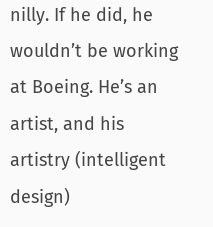nilly. If he did, he wouldn’t be working at Boeing. He’s an artist, and his artistry (intelligent design)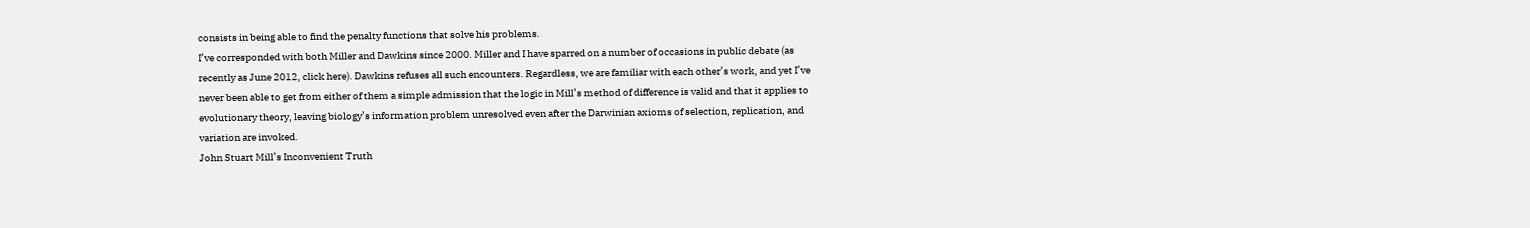consists in being able to find the penalty functions that solve his problems.
I’ve corresponded with both Miller and Dawkins since 2000. Miller and I have sparred on a number of occasions in public debate (as recently as June 2012, click here). Dawkins refuses all such encounters. Regardless, we are familiar with each other’s work, and yet I’ve never been able to get from either of them a simple admission that the logic in Mill’s method of difference is valid and that it applies to evolutionary theory, leaving biology’s information problem unresolved even after the Darwinian axioms of selection, replication, and variation are invoked.
John Stuart Mill’s Inconvenient Truth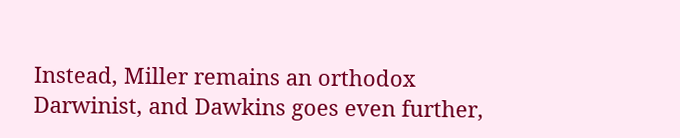Instead, Miller remains an orthodox Darwinist, and Dawkins goes even further,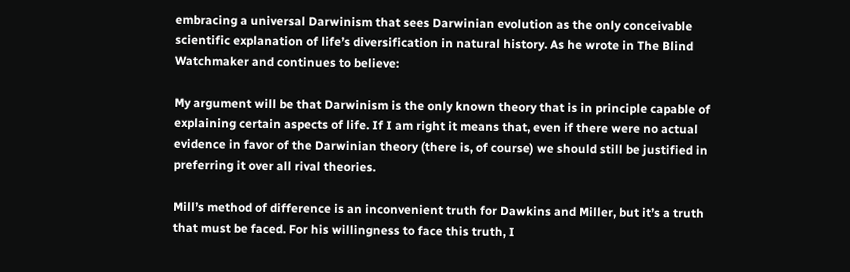embracing a universal Darwinism that sees Darwinian evolution as the only conceivable scientific explanation of life’s diversification in natural history. As he wrote in The Blind Watchmaker and continues to believe:

My argument will be that Darwinism is the only known theory that is in principle capable of explaining certain aspects of life. If I am right it means that, even if there were no actual evidence in favor of the Darwinian theory (there is, of course) we should still be justified in preferring it over all rival theories.

Mill’s method of difference is an inconvenient truth for Dawkins and Miller, but it’s a truth that must be faced. For his willingness to face this truth, I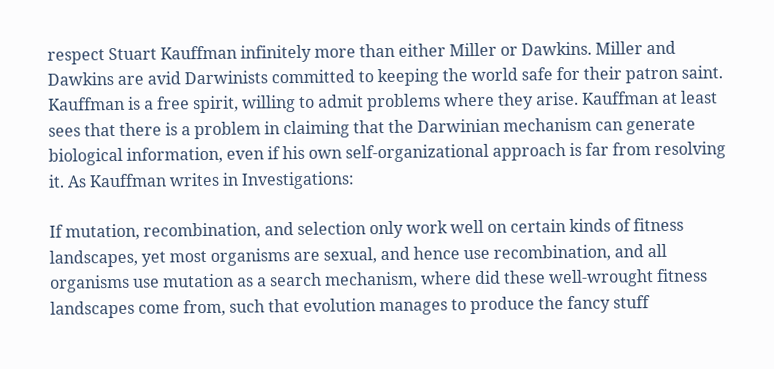respect Stuart Kauffman infinitely more than either Miller or Dawkins. Miller and Dawkins are avid Darwinists committed to keeping the world safe for their patron saint. Kauffman is a free spirit, willing to admit problems where they arise. Kauffman at least sees that there is a problem in claiming that the Darwinian mechanism can generate biological information, even if his own self-organizational approach is far from resolving it. As Kauffman writes in Investigations:

If mutation, recombination, and selection only work well on certain kinds of fitness landscapes, yet most organisms are sexual, and hence use recombination, and all organisms use mutation as a search mechanism, where did these well-wrought fitness landscapes come from, such that evolution manages to produce the fancy stuff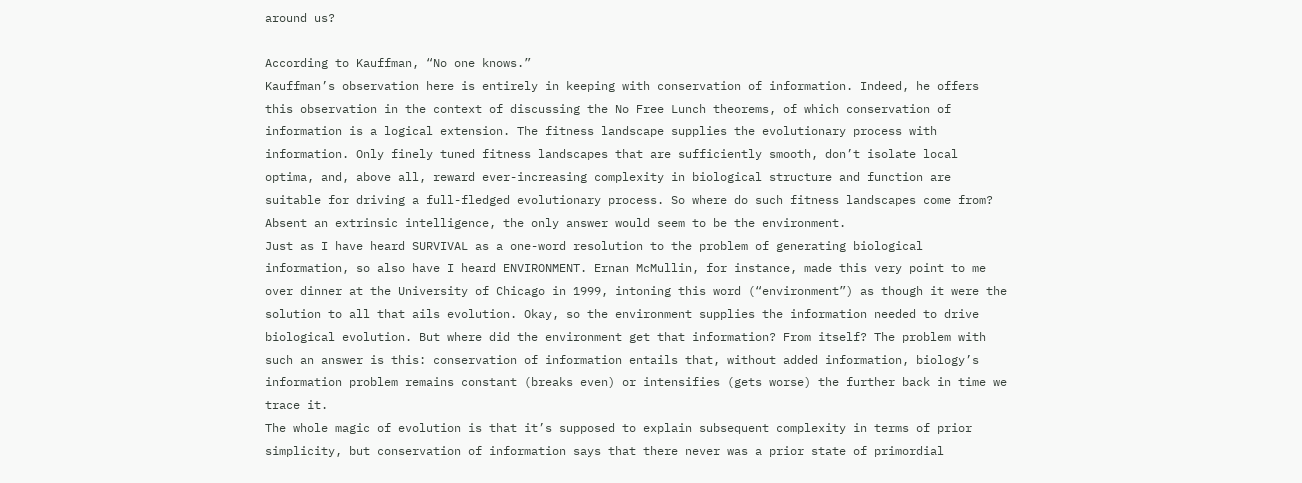around us?

According to Kauffman, “No one knows.”
Kauffman’s observation here is entirely in keeping with conservation of information. Indeed, he offers this observation in the context of discussing the No Free Lunch theorems, of which conservation of information is a logical extension. The fitness landscape supplies the evolutionary process with information. Only finely tuned fitness landscapes that are sufficiently smooth, don’t isolate local optima, and, above all, reward ever-increasing complexity in biological structure and function are suitable for driving a full-fledged evolutionary process. So where do such fitness landscapes come from? Absent an extrinsic intelligence, the only answer would seem to be the environment.
Just as I have heard SURVIVAL as a one-word resolution to the problem of generating biological information, so also have I heard ENVIRONMENT. Ernan McMullin, for instance, made this very point to me over dinner at the University of Chicago in 1999, intoning this word (“environment”) as though it were the solution to all that ails evolution. Okay, so the environment supplies the information needed to drive biological evolution. But where did the environment get that information? From itself? The problem with such an answer is this: conservation of information entails that, without added information, biology’s information problem remains constant (breaks even) or intensifies (gets worse) the further back in time we trace it.
The whole magic of evolution is that it’s supposed to explain subsequent complexity in terms of prior simplicity, but conservation of information says that there never was a prior state of primordial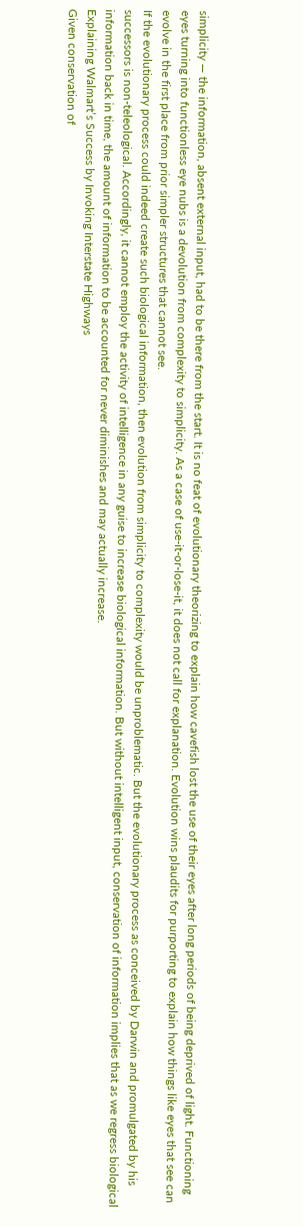simplicity — the information, absent external input, had to be there from the start. It is no feat of evolutionary theorizing to explain how cavefish lost the use of their eyes after long periods of being deprived of light. Functioning eyes turning into functionless eye nubs is a devolution from complexity to simplicity. As a case of use-it-or-lose-it, it does not call for explanation. Evolution wins plaudits for purporting to explain how things like eyes that see can evolve in the first place from prior simpler structures that cannot see.
If the evolutionary process could indeed create such biological information, then evolution from simplicity to complexity would be unproblematic. But the evolutionary process as conceived by Darwin and promulgated by his successors is non-teleological. Accordingly, it cannot employ the activity of intelligence in any guise to increase biological information. But without intelligent input, conservation of information implies that as we regress biological information back in time, the amount of information to be accounted for never diminishes and may actually increase.
Explaining Walmart’s Success by Invoking Interstate Highways
Given conservation of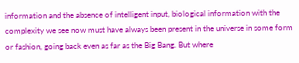information and the absence of intelligent input, biological information with the complexity we see now must have always been present in the universe in some form or fashion, going back even as far as the Big Bang. But where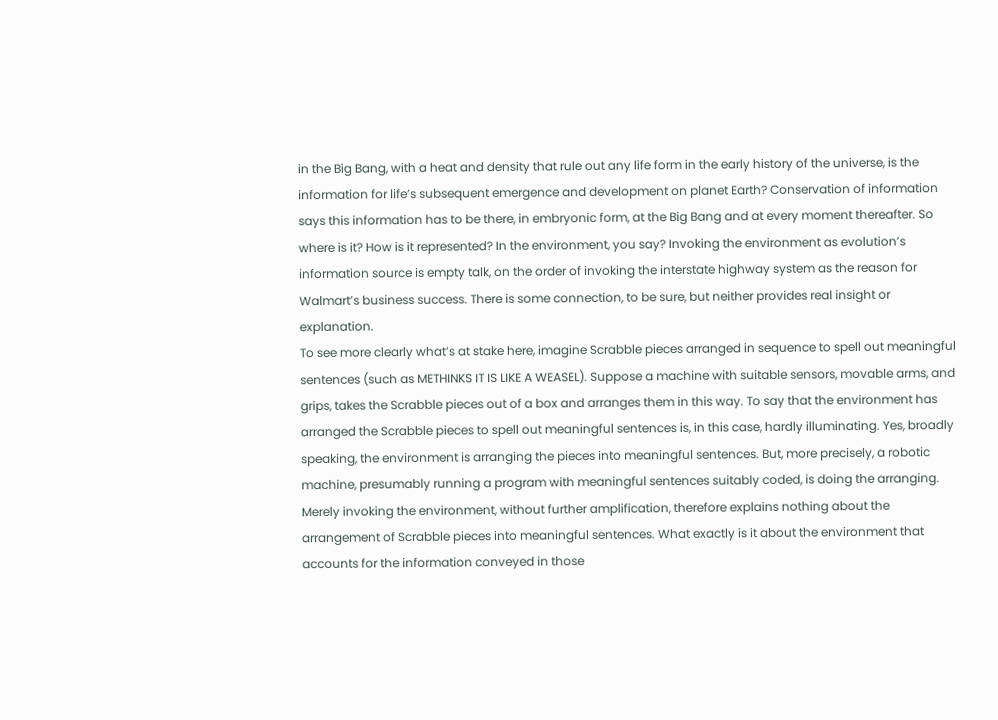in the Big Bang, with a heat and density that rule out any life form in the early history of the universe, is the information for life’s subsequent emergence and development on planet Earth? Conservation of information says this information has to be there, in embryonic form, at the Big Bang and at every moment thereafter. So where is it? How is it represented? In the environment, you say? Invoking the environment as evolution’s information source is empty talk, on the order of invoking the interstate highway system as the reason for Walmart’s business success. There is some connection, to be sure, but neither provides real insight or explanation.
To see more clearly what’s at stake here, imagine Scrabble pieces arranged in sequence to spell out meaningful sentences (such as METHINKS IT IS LIKE A WEASEL). Suppose a machine with suitable sensors, movable arms, and grips, takes the Scrabble pieces out of a box and arranges them in this way. To say that the environment has arranged the Scrabble pieces to spell out meaningful sentences is, in this case, hardly illuminating. Yes, broadly speaking, the environment is arranging the pieces into meaningful sentences. But, more precisely, a robotic machine, presumably running a program with meaningful sentences suitably coded, is doing the arranging.
Merely invoking the environment, without further amplification, therefore explains nothing about the arrangement of Scrabble pieces into meaningful sentences. What exactly is it about the environment that accounts for the information conveyed in those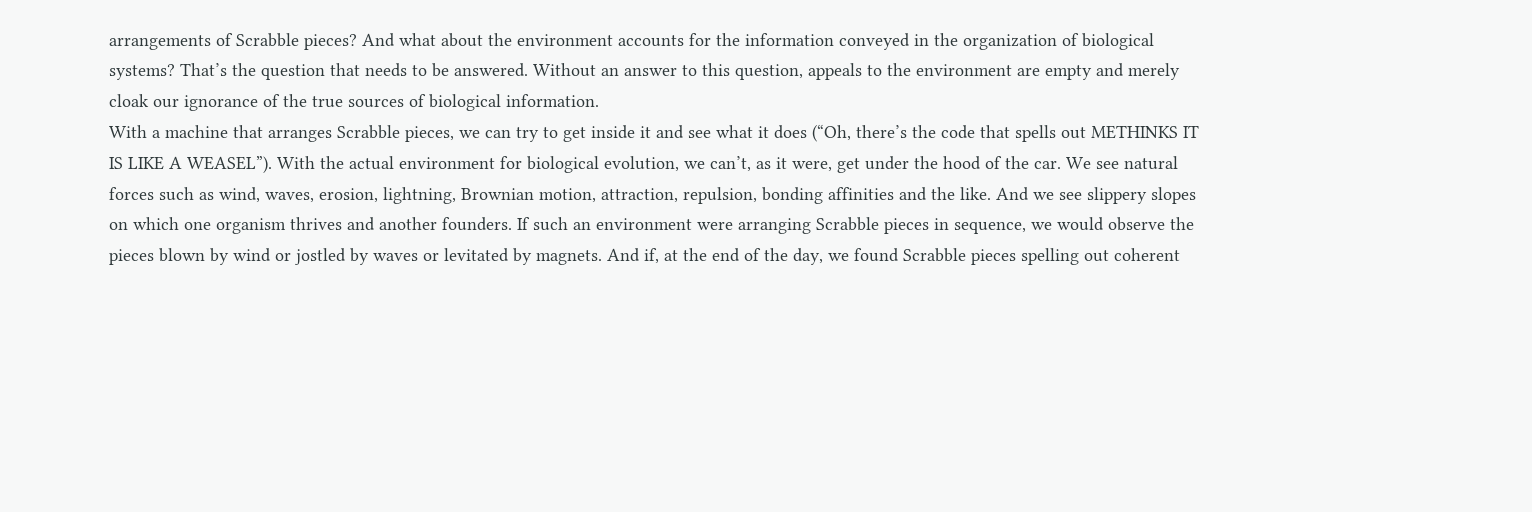arrangements of Scrabble pieces? And what about the environment accounts for the information conveyed in the organization of biological systems? That’s the question that needs to be answered. Without an answer to this question, appeals to the environment are empty and merely cloak our ignorance of the true sources of biological information.
With a machine that arranges Scrabble pieces, we can try to get inside it and see what it does (“Oh, there’s the code that spells out METHINKS IT IS LIKE A WEASEL”). With the actual environment for biological evolution, we can’t, as it were, get under the hood of the car. We see natural forces such as wind, waves, erosion, lightning, Brownian motion, attraction, repulsion, bonding affinities and the like. And we see slippery slopes on which one organism thrives and another founders. If such an environment were arranging Scrabble pieces in sequence, we would observe the pieces blown by wind or jostled by waves or levitated by magnets. And if, at the end of the day, we found Scrabble pieces spelling out coherent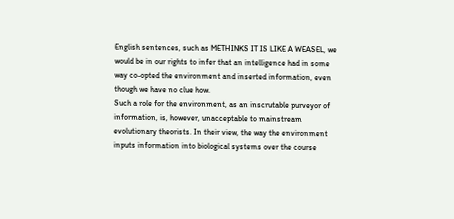English sentences, such as METHINKS IT IS LIKE A WEASEL, we would be in our rights to infer that an intelligence had in some way co-opted the environment and inserted information, even though we have no clue how.
Such a role for the environment, as an inscrutable purveyor of information, is, however, unacceptable to mainstream evolutionary theorists. In their view, the way the environment inputs information into biological systems over the course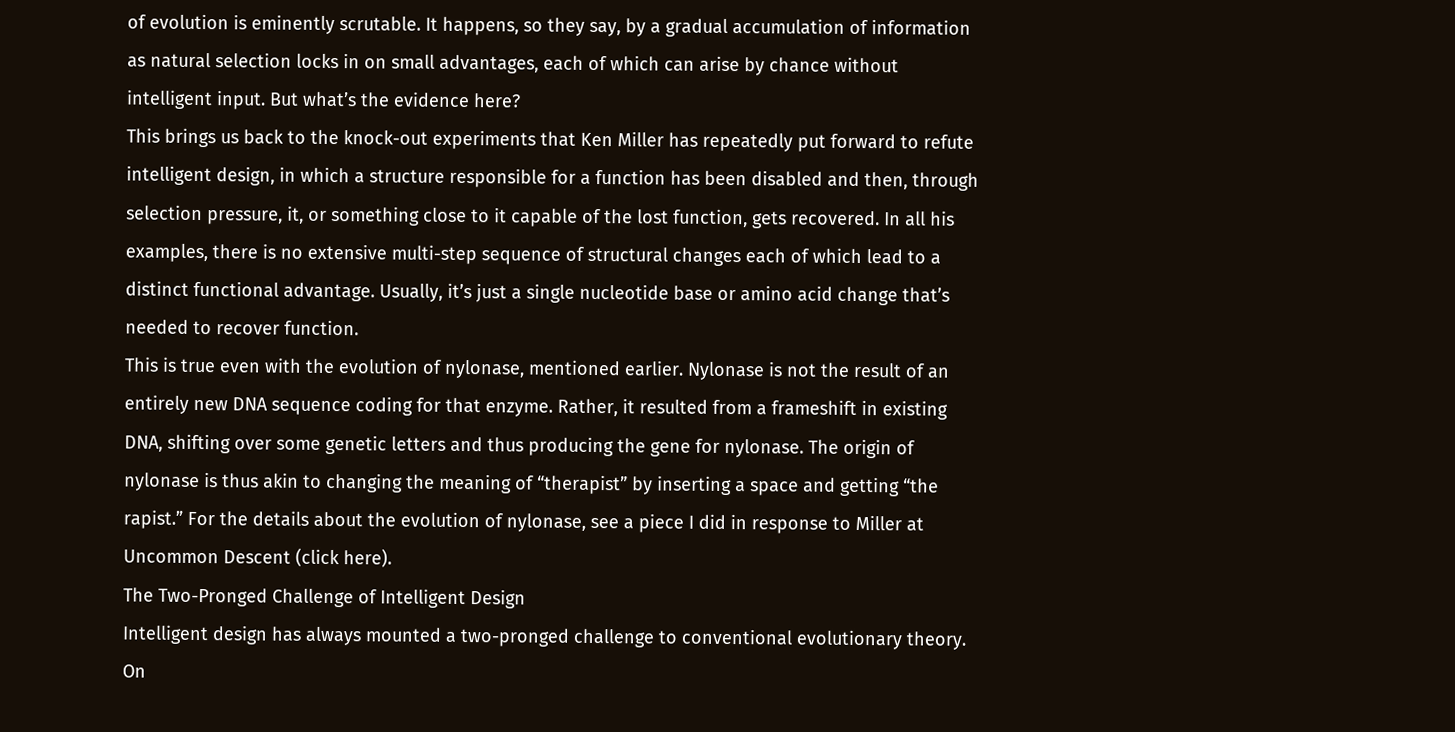of evolution is eminently scrutable. It happens, so they say, by a gradual accumulation of information as natural selection locks in on small advantages, each of which can arise by chance without intelligent input. But what’s the evidence here?
This brings us back to the knock-out experiments that Ken Miller has repeatedly put forward to refute intelligent design, in which a structure responsible for a function has been disabled and then, through selection pressure, it, or something close to it capable of the lost function, gets recovered. In all his examples, there is no extensive multi-step sequence of structural changes each of which lead to a distinct functional advantage. Usually, it’s just a single nucleotide base or amino acid change that’s needed to recover function.
This is true even with the evolution of nylonase, mentioned earlier. Nylonase is not the result of an entirely new DNA sequence coding for that enzyme. Rather, it resulted from a frameshift in existing DNA, shifting over some genetic letters and thus producing the gene for nylonase. The origin of nylonase is thus akin to changing the meaning of “therapist” by inserting a space and getting “the rapist.” For the details about the evolution of nylonase, see a piece I did in response to Miller at Uncommon Descent (click here).
The Two-Pronged Challenge of Intelligent Design
Intelligent design has always mounted a two-pronged challenge to conventional evolutionary theory. On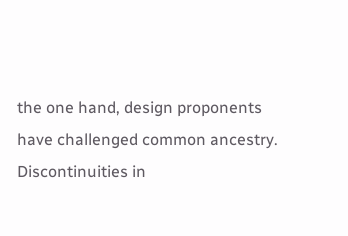the one hand, design proponents have challenged common ancestry. Discontinuities in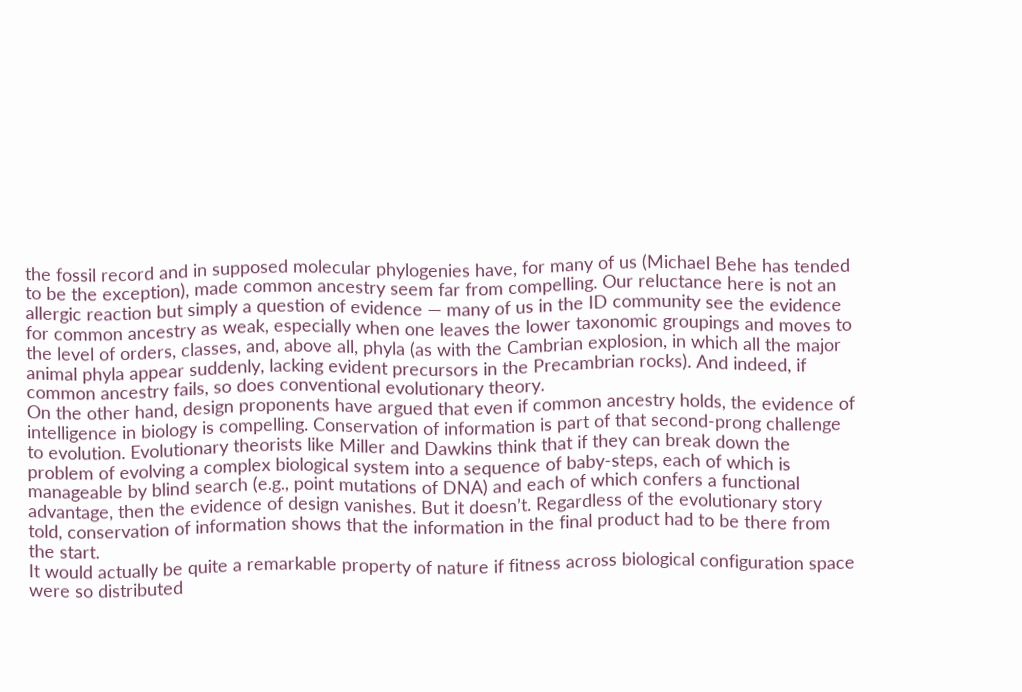the fossil record and in supposed molecular phylogenies have, for many of us (Michael Behe has tended to be the exception), made common ancestry seem far from compelling. Our reluctance here is not an allergic reaction but simply a question of evidence — many of us in the ID community see the evidence for common ancestry as weak, especially when one leaves the lower taxonomic groupings and moves to the level of orders, classes, and, above all, phyla (as with the Cambrian explosion, in which all the major animal phyla appear suddenly, lacking evident precursors in the Precambrian rocks). And indeed, if common ancestry fails, so does conventional evolutionary theory.
On the other hand, design proponents have argued that even if common ancestry holds, the evidence of intelligence in biology is compelling. Conservation of information is part of that second-prong challenge to evolution. Evolutionary theorists like Miller and Dawkins think that if they can break down the problem of evolving a complex biological system into a sequence of baby-steps, each of which is manageable by blind search (e.g., point mutations of DNA) and each of which confers a functional advantage, then the evidence of design vanishes. But it doesn’t. Regardless of the evolutionary story told, conservation of information shows that the information in the final product had to be there from the start.
It would actually be quite a remarkable property of nature if fitness across biological configuration space were so distributed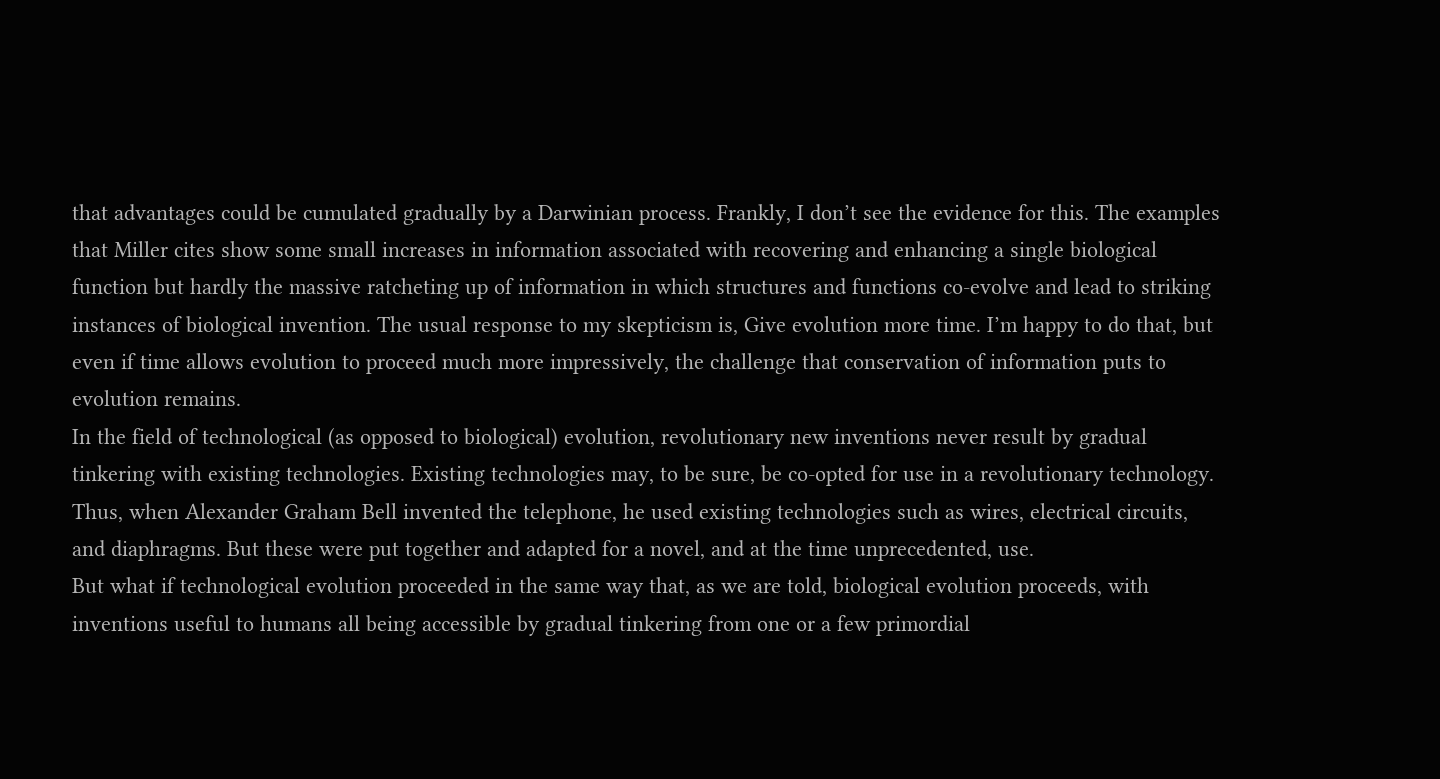that advantages could be cumulated gradually by a Darwinian process. Frankly, I don’t see the evidence for this. The examples that Miller cites show some small increases in information associated with recovering and enhancing a single biological function but hardly the massive ratcheting up of information in which structures and functions co-evolve and lead to striking instances of biological invention. The usual response to my skepticism is, Give evolution more time. I’m happy to do that, but even if time allows evolution to proceed much more impressively, the challenge that conservation of information puts to evolution remains.
In the field of technological (as opposed to biological) evolution, revolutionary new inventions never result by gradual tinkering with existing technologies. Existing technologies may, to be sure, be co-opted for use in a revolutionary technology. Thus, when Alexander Graham Bell invented the telephone, he used existing technologies such as wires, electrical circuits, and diaphragms. But these were put together and adapted for a novel, and at the time unprecedented, use.
But what if technological evolution proceeded in the same way that, as we are told, biological evolution proceeds, with inventions useful to humans all being accessible by gradual tinkering from one or a few primordial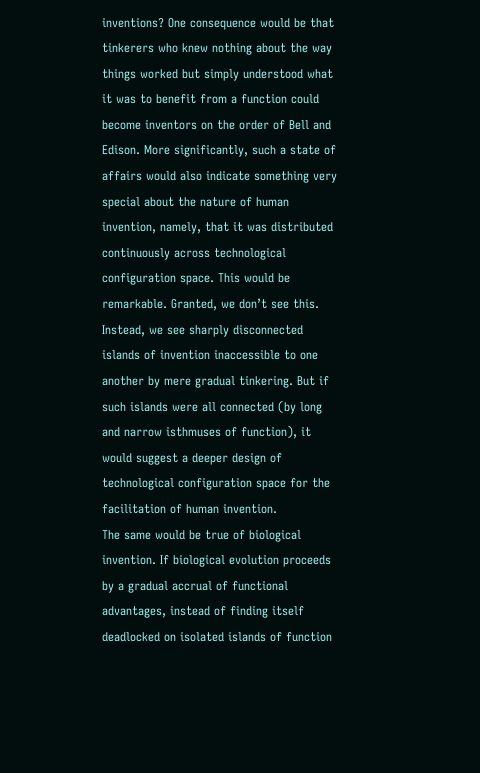inventions? One consequence would be that tinkerers who knew nothing about the way things worked but simply understood what it was to benefit from a function could become inventors on the order of Bell and Edison. More significantly, such a state of affairs would also indicate something very special about the nature of human invention, namely, that it was distributed continuously across technological configuration space. This would be remarkable. Granted, we don’t see this. Instead, we see sharply disconnected islands of invention inaccessible to one another by mere gradual tinkering. But if such islands were all connected (by long and narrow isthmuses of function), it would suggest a deeper design of technological configuration space for the facilitation of human invention.
The same would be true of biological invention. If biological evolution proceeds by a gradual accrual of functional advantages, instead of finding itself deadlocked on isolated islands of function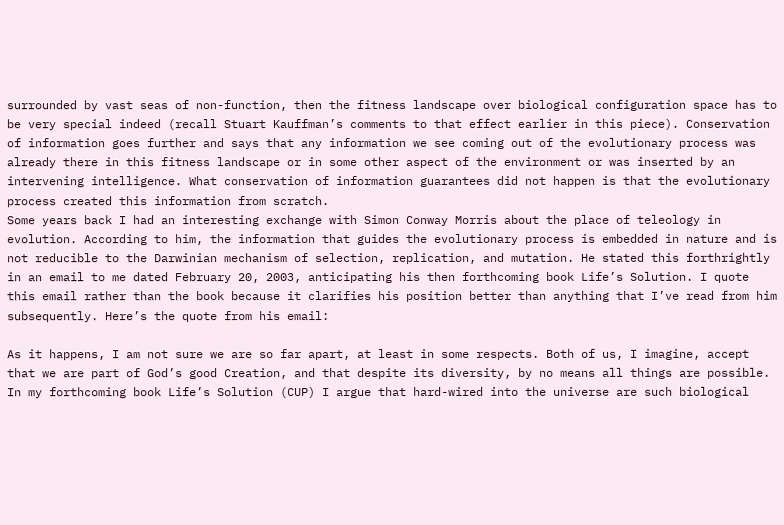surrounded by vast seas of non-function, then the fitness landscape over biological configuration space has to be very special indeed (recall Stuart Kauffman’s comments to that effect earlier in this piece). Conservation of information goes further and says that any information we see coming out of the evolutionary process was already there in this fitness landscape or in some other aspect of the environment or was inserted by an intervening intelligence. What conservation of information guarantees did not happen is that the evolutionary process created this information from scratch.
Some years back I had an interesting exchange with Simon Conway Morris about the place of teleology in evolution. According to him, the information that guides the evolutionary process is embedded in nature and is not reducible to the Darwinian mechanism of selection, replication, and mutation. He stated this forthrightly in an email to me dated February 20, 2003, anticipating his then forthcoming book Life’s Solution. I quote this email rather than the book because it clarifies his position better than anything that I’ve read from him subsequently. Here’s the quote from his email:

As it happens, I am not sure we are so far apart, at least in some respects. Both of us, I imagine, accept that we are part of God’s good Creation, and that despite its diversity, by no means all things are possible. In my forthcoming book Life’s Solution (CUP) I argue that hard-wired into the universe are such biological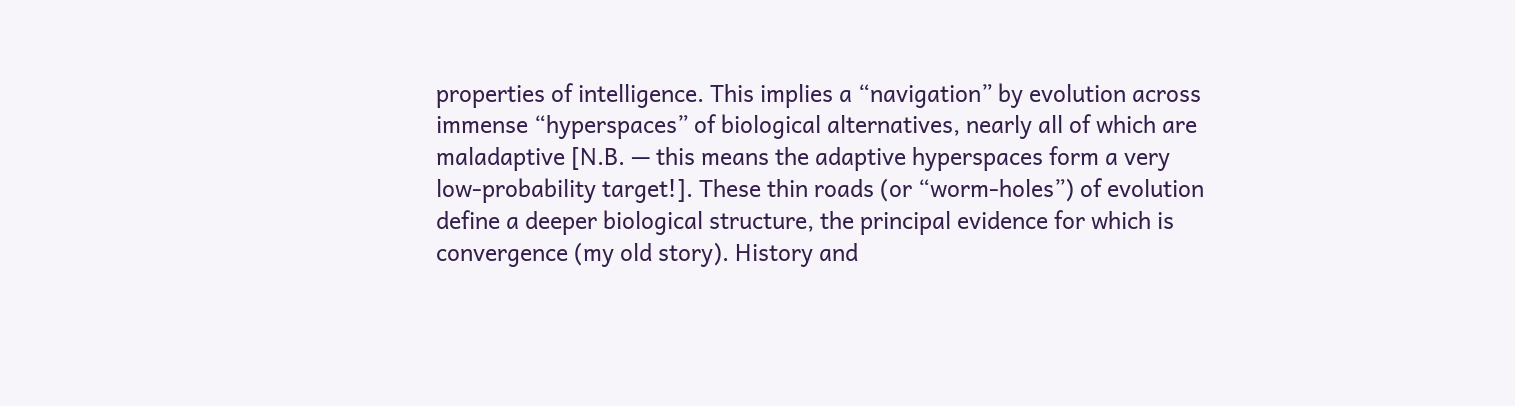properties of intelligence. This implies a “navigation” by evolution across immense “hyperspaces” of biological alternatives, nearly all of which are maladaptive [N.B. — this means the adaptive hyperspaces form a very low-probability target!]. These thin roads (or “worm-holes”) of evolution define a deeper biological structure, the principal evidence for which is convergence (my old story). History and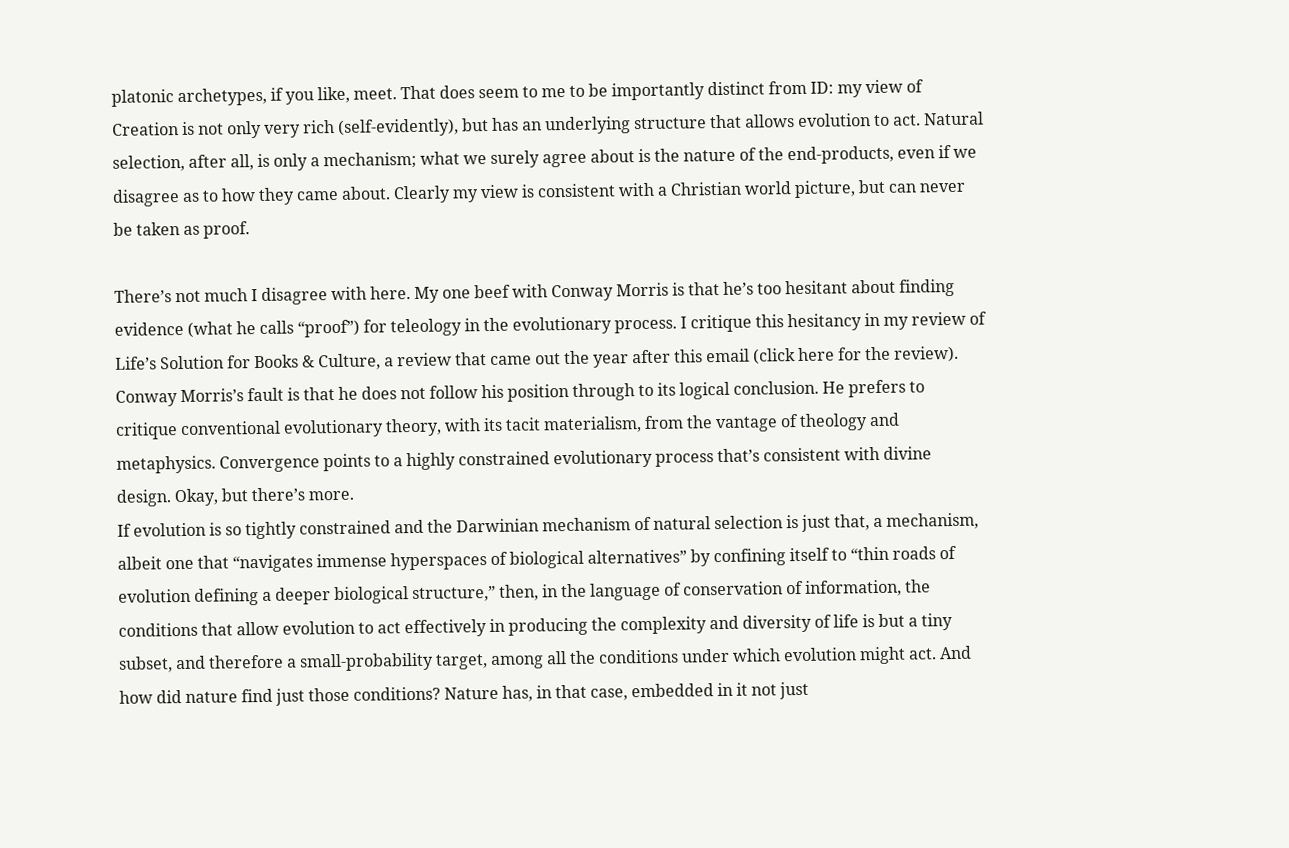platonic archetypes, if you like, meet. That does seem to me to be importantly distinct from ID: my view of Creation is not only very rich (self-evidently), but has an underlying structure that allows evolution to act. Natural selection, after all, is only a mechanism; what we surely agree about is the nature of the end-products, even if we disagree as to how they came about. Clearly my view is consistent with a Christian world picture, but can never be taken as proof.

There’s not much I disagree with here. My one beef with Conway Morris is that he’s too hesitant about finding evidence (what he calls “proof”) for teleology in the evolutionary process. I critique this hesitancy in my review of Life’s Solution for Books & Culture, a review that came out the year after this email (click here for the review). Conway Morris’s fault is that he does not follow his position through to its logical conclusion. He prefers to critique conventional evolutionary theory, with its tacit materialism, from the vantage of theology and metaphysics. Convergence points to a highly constrained evolutionary process that’s consistent with divine design. Okay, but there’s more.
If evolution is so tightly constrained and the Darwinian mechanism of natural selection is just that, a mechanism, albeit one that “navigates immense hyperspaces of biological alternatives” by confining itself to “thin roads of evolution defining a deeper biological structure,” then, in the language of conservation of information, the conditions that allow evolution to act effectively in producing the complexity and diversity of life is but a tiny subset, and therefore a small-probability target, among all the conditions under which evolution might act. And how did nature find just those conditions? Nature has, in that case, embedded in it not just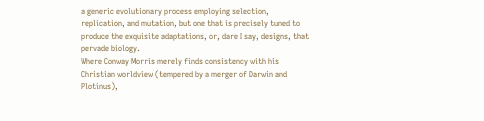a generic evolutionary process employing selection, replication, and mutation, but one that is precisely tuned to produce the exquisite adaptations, or, dare I say, designs, that pervade biology.
Where Conway Morris merely finds consistency with his Christian worldview (tempered by a merger of Darwin and Plotinus),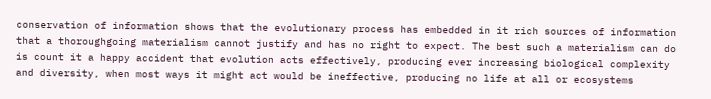conservation of information shows that the evolutionary process has embedded in it rich sources of information that a thoroughgoing materialism cannot justify and has no right to expect. The best such a materialism can do is count it a happy accident that evolution acts effectively, producing ever increasing biological complexity and diversity, when most ways it might act would be ineffective, producing no life at all or ecosystems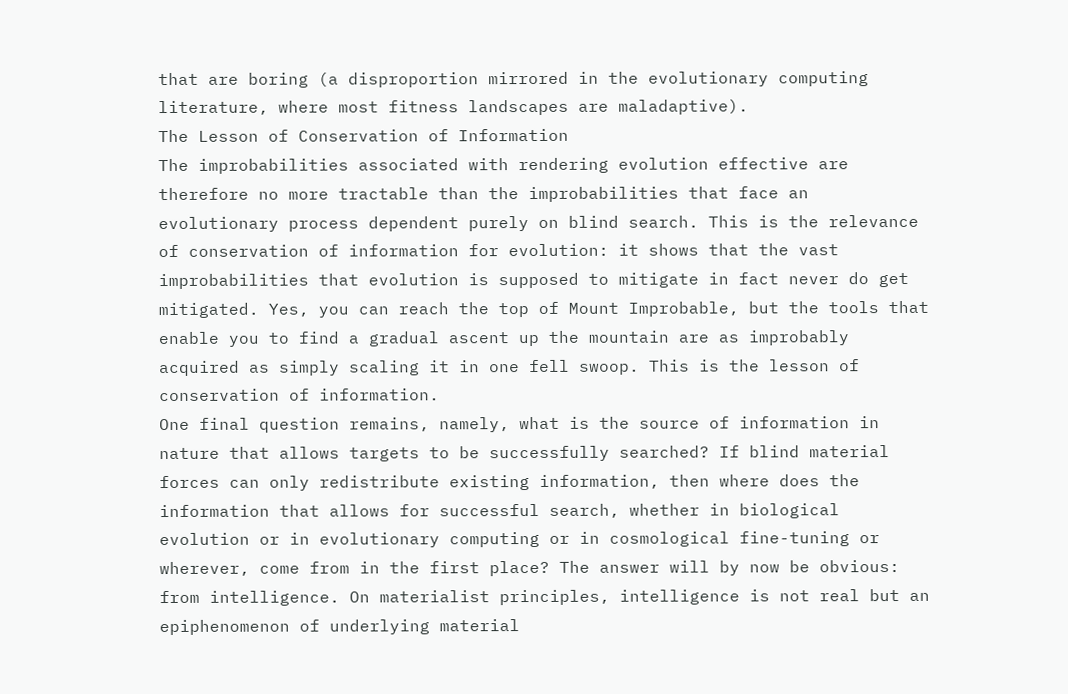that are boring (a disproportion mirrored in the evolutionary computing literature, where most fitness landscapes are maladaptive).
The Lesson of Conservation of Information
The improbabilities associated with rendering evolution effective are therefore no more tractable than the improbabilities that face an evolutionary process dependent purely on blind search. This is the relevance of conservation of information for evolution: it shows that the vast improbabilities that evolution is supposed to mitigate in fact never do get mitigated. Yes, you can reach the top of Mount Improbable, but the tools that enable you to find a gradual ascent up the mountain are as improbably acquired as simply scaling it in one fell swoop. This is the lesson of conservation of information.
One final question remains, namely, what is the source of information in nature that allows targets to be successfully searched? If blind material forces can only redistribute existing information, then where does the information that allows for successful search, whether in biological evolution or in evolutionary computing or in cosmological fine-tuning or wherever, come from in the first place? The answer will by now be obvious: from intelligence. On materialist principles, intelligence is not real but an epiphenomenon of underlying material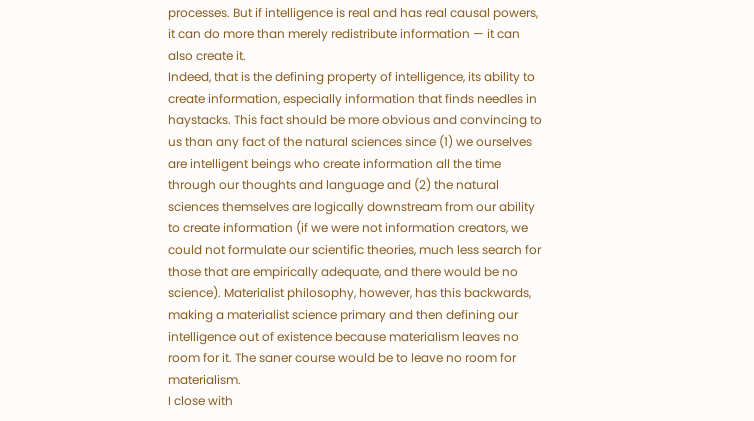processes. But if intelligence is real and has real causal powers, it can do more than merely redistribute information — it can also create it.
Indeed, that is the defining property of intelligence, its ability to create information, especially information that finds needles in haystacks. This fact should be more obvious and convincing to us than any fact of the natural sciences since (1) we ourselves are intelligent beings who create information all the time through our thoughts and language and (2) the natural sciences themselves are logically downstream from our ability to create information (if we were not information creators, we could not formulate our scientific theories, much less search for those that are empirically adequate, and there would be no science). Materialist philosophy, however, has this backwards, making a materialist science primary and then defining our intelligence out of existence because materialism leaves no room for it. The saner course would be to leave no room for materialism.
I close with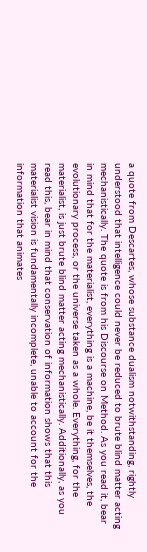a quote from Descartes, whose substance dualism notwithstanding, rightly understood that intelligence could never be reduced to brute blind matter acting mechanistically. The quote is from his Discourse on Method. As you read it, bear in mind that for the materialist, everything is a machine, be it themselves, the evolutionary process, or the universe taken as a whole. Everything, for the materialist, is just brute blind matter acting mechanistically. Additionally, as you read this, bear in mind that conservation of information shows that this materialist vision is fundamentally incomplete, unable to account for the information that animates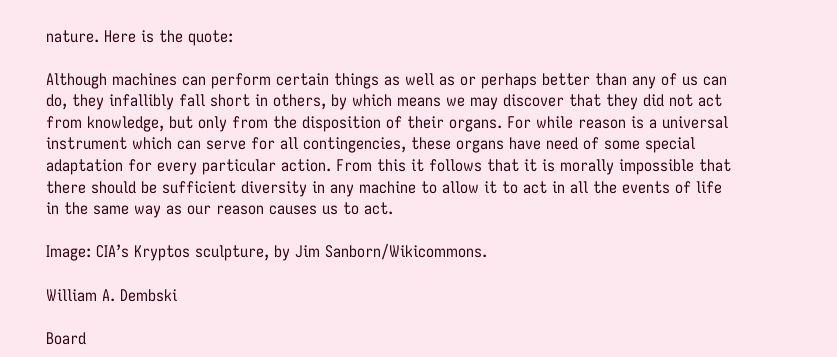nature. Here is the quote:

Although machines can perform certain things as well as or perhaps better than any of us can do, they infallibly fall short in others, by which means we may discover that they did not act from knowledge, but only from the disposition of their organs. For while reason is a universal instrument which can serve for all contingencies, these organs have need of some special adaptation for every particular action. From this it follows that it is morally impossible that there should be sufficient diversity in any machine to allow it to act in all the events of life in the same way as our reason causes us to act.

Image: CIA’s Kryptos sculpture, by Jim Sanborn/Wikicommons.

William A. Dembski

Board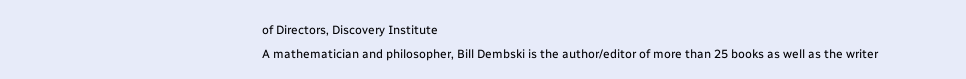of Directors, Discovery Institute
A mathematician and philosopher, Bill Dembski is the author/editor of more than 25 books as well as the writer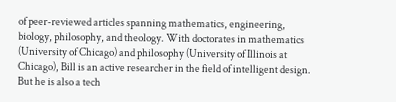of peer-reviewed articles spanning mathematics, engineering, biology, philosophy, and theology. With doctorates in mathematics (University of Chicago) and philosophy (University of Illinois at Chicago), Bill is an active researcher in the field of intelligent design. But he is also a tech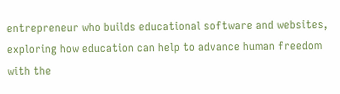entrepreneur who builds educational software and websites, exploring how education can help to advance human freedom with the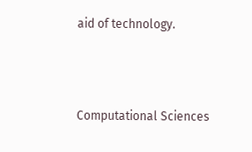aid of technology.



Computational Sciences